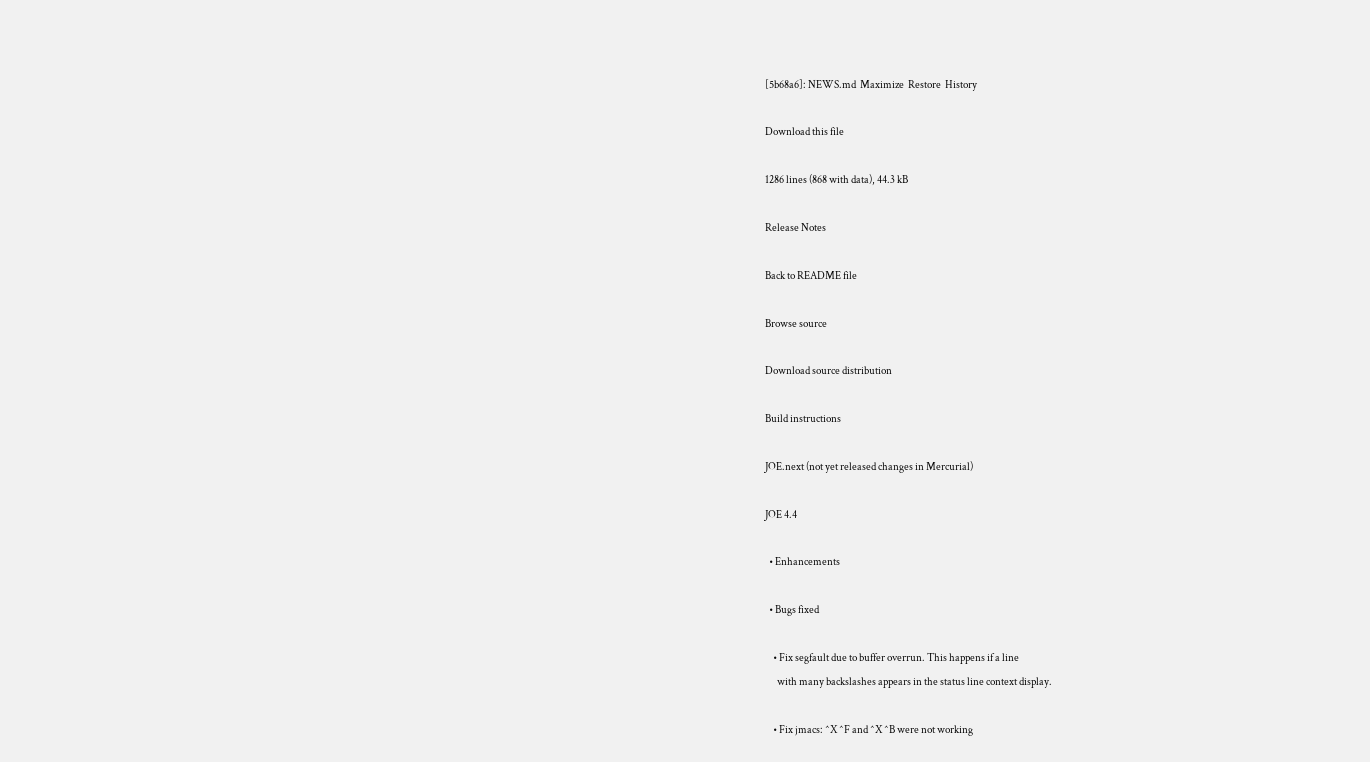[5b68a6]: NEWS.md  Maximize  Restore  History

Download this file

1286 lines (868 with data), 44.3 kB

Release Notes

Back to README file

Browse source

Download source distribution

Build instructions

JOE.next (not yet released changes in Mercurial)

JOE 4.4

  • Enhancements

  • Bugs fixed

    • Fix segfault due to buffer overrun. This happens if a line
      with many backslashes appears in the status line context display.

    • Fix jmacs: ^X ^F and ^X ^B were not working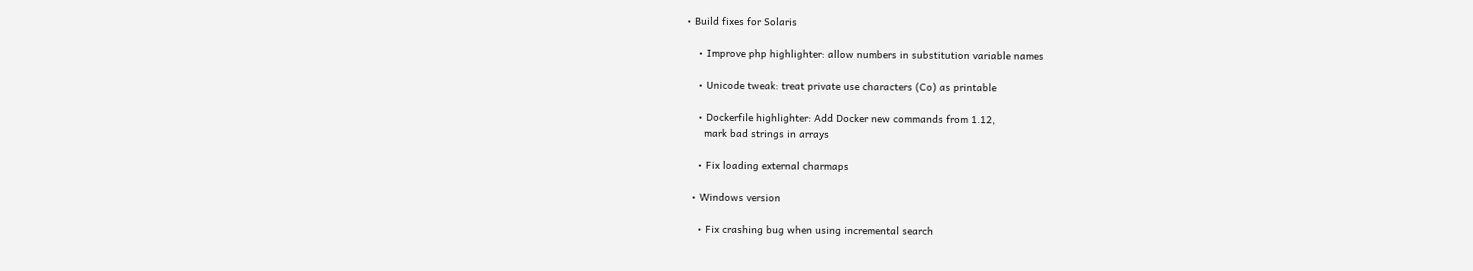• Build fixes for Solaris

    • Improve php highlighter: allow numbers in substitution variable names

    • Unicode tweak: treat private use characters (Co) as printable

    • Dockerfile highlighter: Add Docker new commands from 1.12,
      mark bad strings in arrays

    • Fix loading external charmaps

  • Windows version

    • Fix crashing bug when using incremental search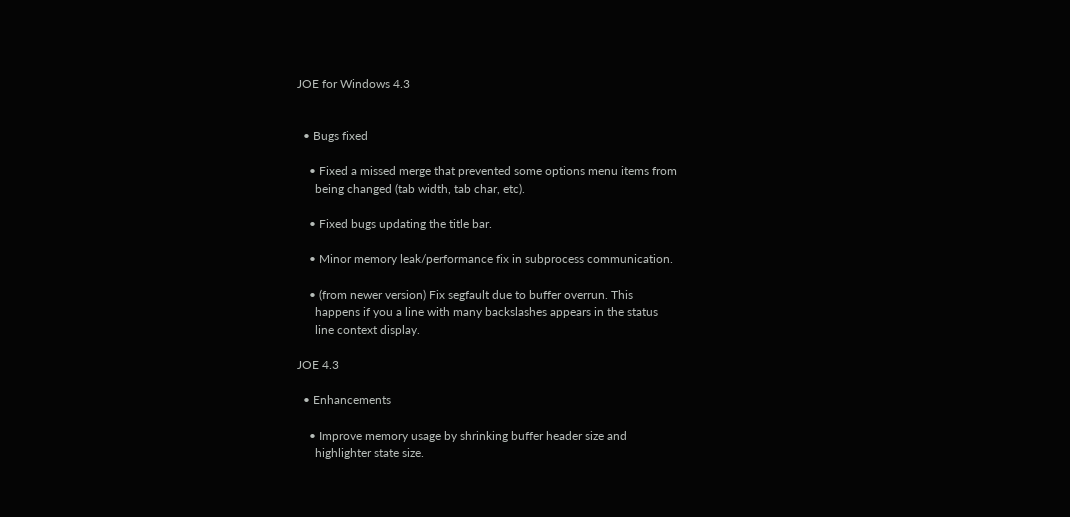JOE for Windows 4.3


  • Bugs fixed

    • Fixed a missed merge that prevented some options menu items from
      being changed (tab width, tab char, etc).

    • Fixed bugs updating the title bar.

    • Minor memory leak/performance fix in subprocess communication.

    • (from newer version) Fix segfault due to buffer overrun. This
      happens if you a line with many backslashes appears in the status
      line context display.

JOE 4.3

  • Enhancements

    • Improve memory usage by shrinking buffer header size and
      highlighter state size.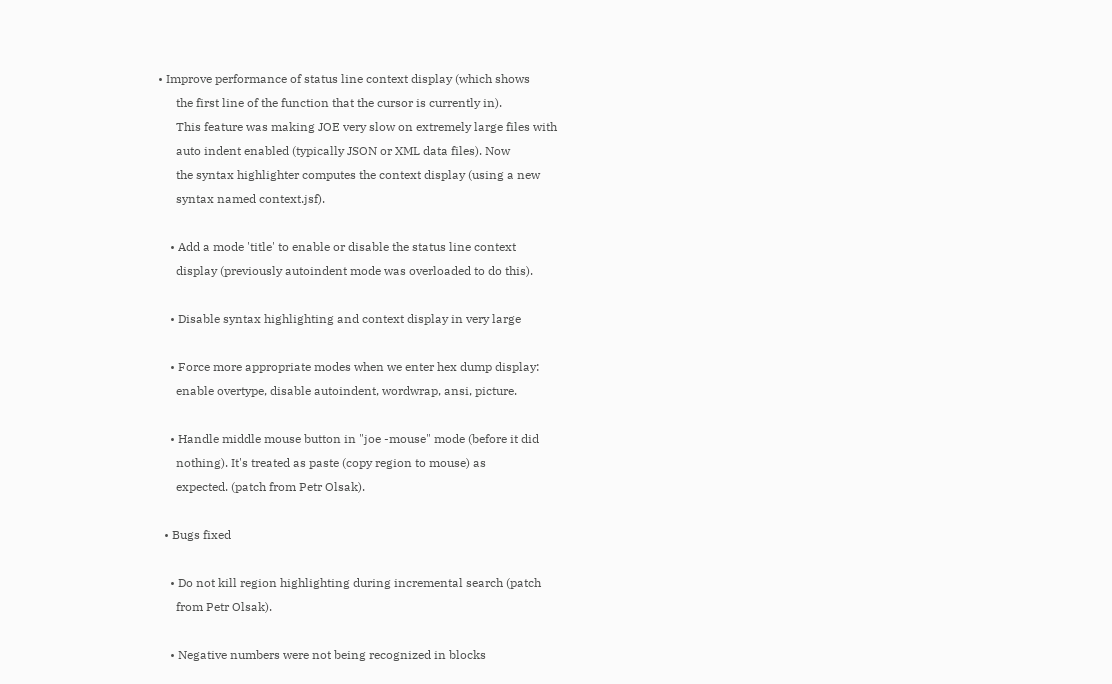• Improve performance of status line context display (which shows
      the first line of the function that the cursor is currently in).
      This feature was making JOE very slow on extremely large files with
      auto indent enabled (typically JSON or XML data files). Now
      the syntax highlighter computes the context display (using a new
      syntax named context.jsf).

    • Add a mode 'title' to enable or disable the status line context
      display (previously autoindent mode was overloaded to do this).

    • Disable syntax highlighting and context display in very large

    • Force more appropriate modes when we enter hex dump display:
      enable overtype, disable autoindent, wordwrap, ansi, picture.

    • Handle middle mouse button in "joe -mouse" mode (before it did
      nothing). It's treated as paste (copy region to mouse) as
      expected. (patch from Petr Olsak).

  • Bugs fixed

    • Do not kill region highlighting during incremental search (patch
      from Petr Olsak).

    • Negative numbers were not being recognized in blocks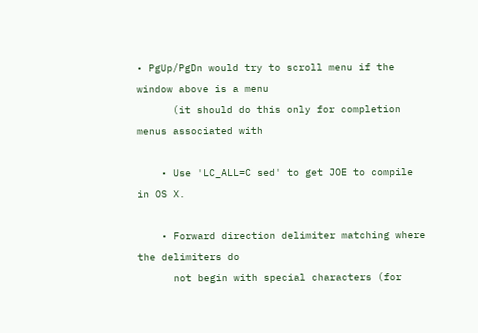• PgUp/PgDn would try to scroll menu if the window above is a menu
      (it should do this only for completion menus associated with

    • Use 'LC_ALL=C sed' to get JOE to compile in OS X.

    • Forward direction delimiter matching where the delimiters do
      not begin with special characters (for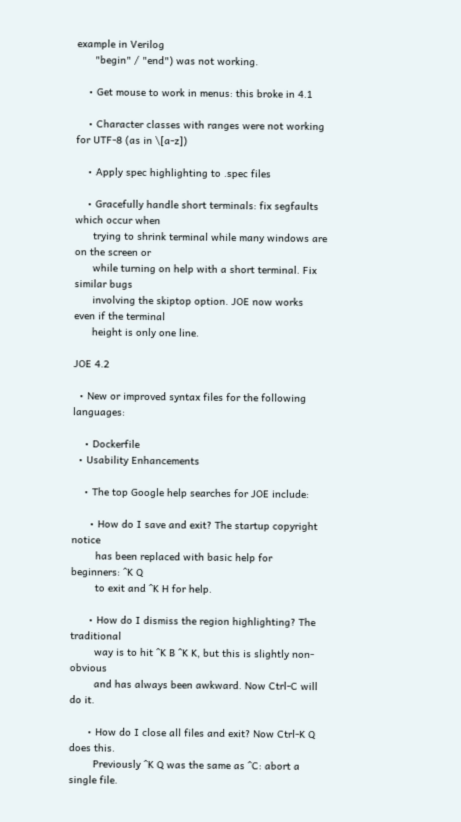example in Verilog
      "begin" / "end") was not working.

    • Get mouse to work in menus: this broke in 4.1

    • Character classes with ranges were not working for UTF-8 (as in \[a-z])

    • Apply spec highlighting to .spec files

    • Gracefully handle short terminals: fix segfaults which occur when
      trying to shrink terminal while many windows are on the screen or
      while turning on help with a short terminal. Fix similar bugs
      involving the skiptop option. JOE now works even if the terminal
      height is only one line.

JOE 4.2

  • New or improved syntax files for the following languages:

    • Dockerfile
  • Usability Enhancements

    • The top Google help searches for JOE include:

      • How do I save and exit? The startup copyright notice
        has been replaced with basic help for beginners: ^K Q
        to exit and ^K H for help.

      • How do I dismiss the region highlighting? The traditional
        way is to hit ^K B ^K K, but this is slightly non-obvious
        and has always been awkward. Now Ctrl-C will do it.

      • How do I close all files and exit? Now Ctrl-K Q does this.
        Previously ^K Q was the same as ^C: abort a single file.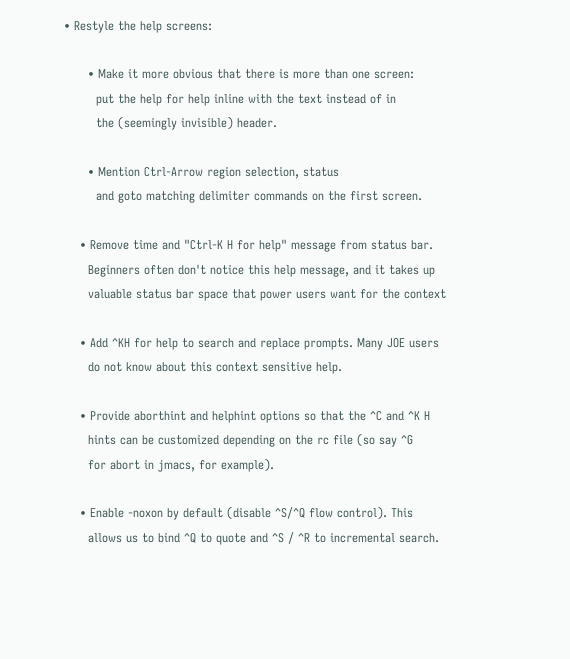• Restyle the help screens:

      • Make it more obvious that there is more than one screen:
        put the help for help inline with the text instead of in
        the (seemingly invisible) header.

      • Mention Ctrl-Arrow region selection, status
        and goto matching delimiter commands on the first screen.

    • Remove time and "Ctrl-K H for help" message from status bar.
      Beginners often don't notice this help message, and it takes up
      valuable status bar space that power users want for the context

    • Add ^KH for help to search and replace prompts. Many JOE users
      do not know about this context sensitive help.

    • Provide aborthint and helphint options so that the ^C and ^K H
      hints can be customized depending on the rc file (so say ^G
      for abort in jmacs, for example).

    • Enable -noxon by default (disable ^S/^Q flow control). This
      allows us to bind ^Q to quote and ^S / ^R to incremental search.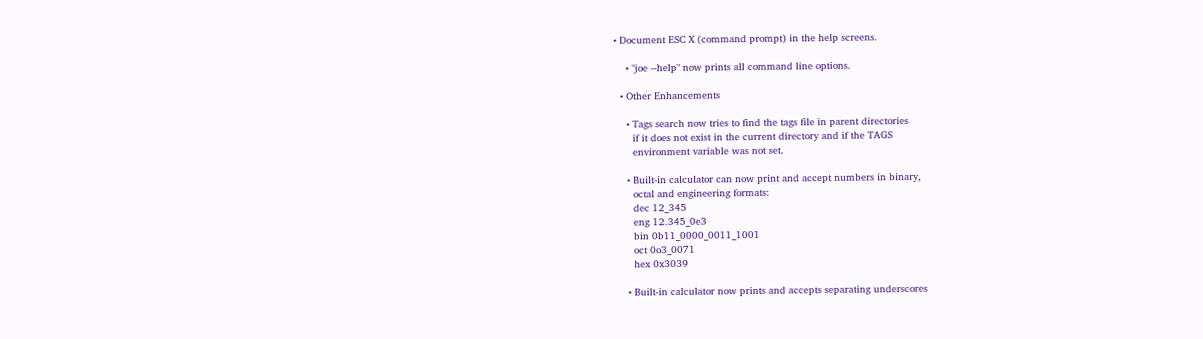• Document ESC X (command prompt) in the help screens.

    • "joe --help" now prints all command line options.

  • Other Enhancements

    • Tags search now tries to find the tags file in parent directories
      if it does not exist in the current directory and if the TAGS
      environment variable was not set.

    • Built-in calculator can now print and accept numbers in binary,
      octal and engineering formats:
      dec 12_345
      eng 12.345_0e3
      bin 0b11_0000_0011_1001
      oct 0o3_0071
      hex 0x3039

    • Built-in calculator now prints and accepts separating underscores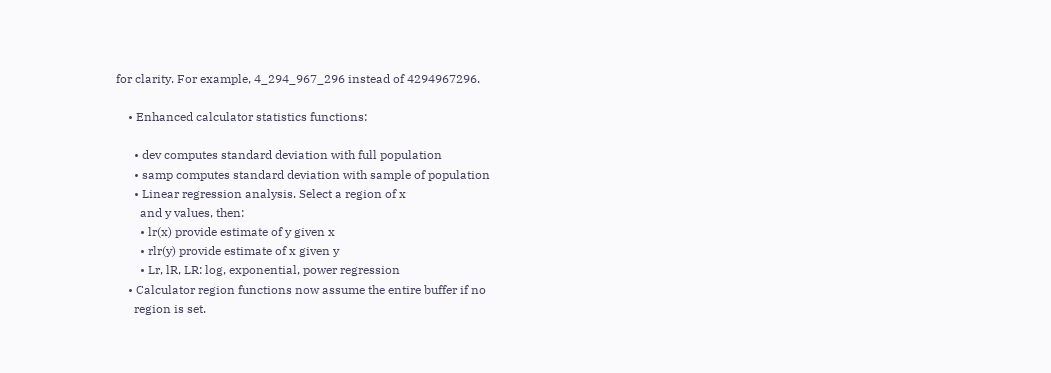for clarity. For example, 4_294_967_296 instead of 4294967296.

    • Enhanced calculator statistics functions:

      • dev computes standard deviation with full population
      • samp computes standard deviation with sample of population
      • Linear regression analysis. Select a region of x
        and y values, then:
        • lr(x) provide estimate of y given x
        • rlr(y) provide estimate of x given y
        • Lr, lR, LR: log, exponential, power regression
    • Calculator region functions now assume the entire buffer if no
      region is set.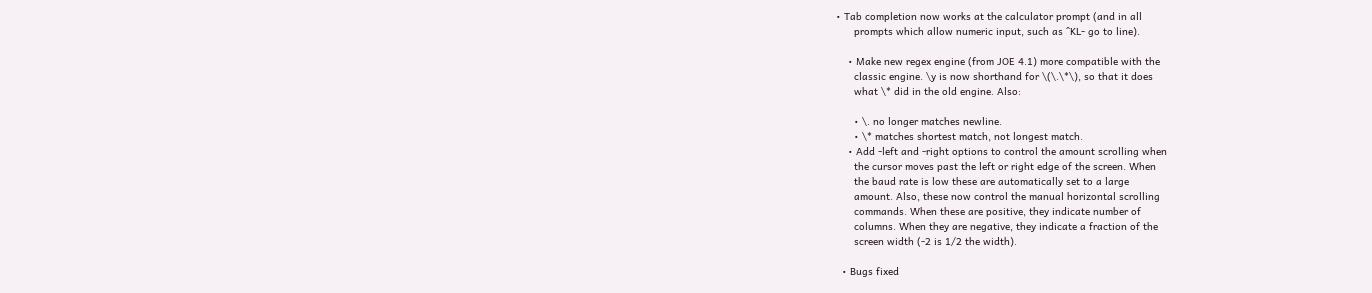• Tab completion now works at the calculator prompt (and in all
      prompts which allow numeric input, such as ^KL- go to line).

    • Make new regex engine (from JOE 4.1) more compatible with the
      classic engine. \y is now shorthand for \(\.\*\), so that it does
      what \* did in the old engine. Also:

      • \. no longer matches newline.
      • \* matches shortest match, not longest match.
    • Add -left and -right options to control the amount scrolling when
      the cursor moves past the left or right edge of the screen. When
      the baud rate is low these are automatically set to a large
      amount. Also, these now control the manual horizontal scrolling
      commands. When these are positive, they indicate number of
      columns. When they are negative, they indicate a fraction of the
      screen width (-2 is 1/2 the width).

  • Bugs fixed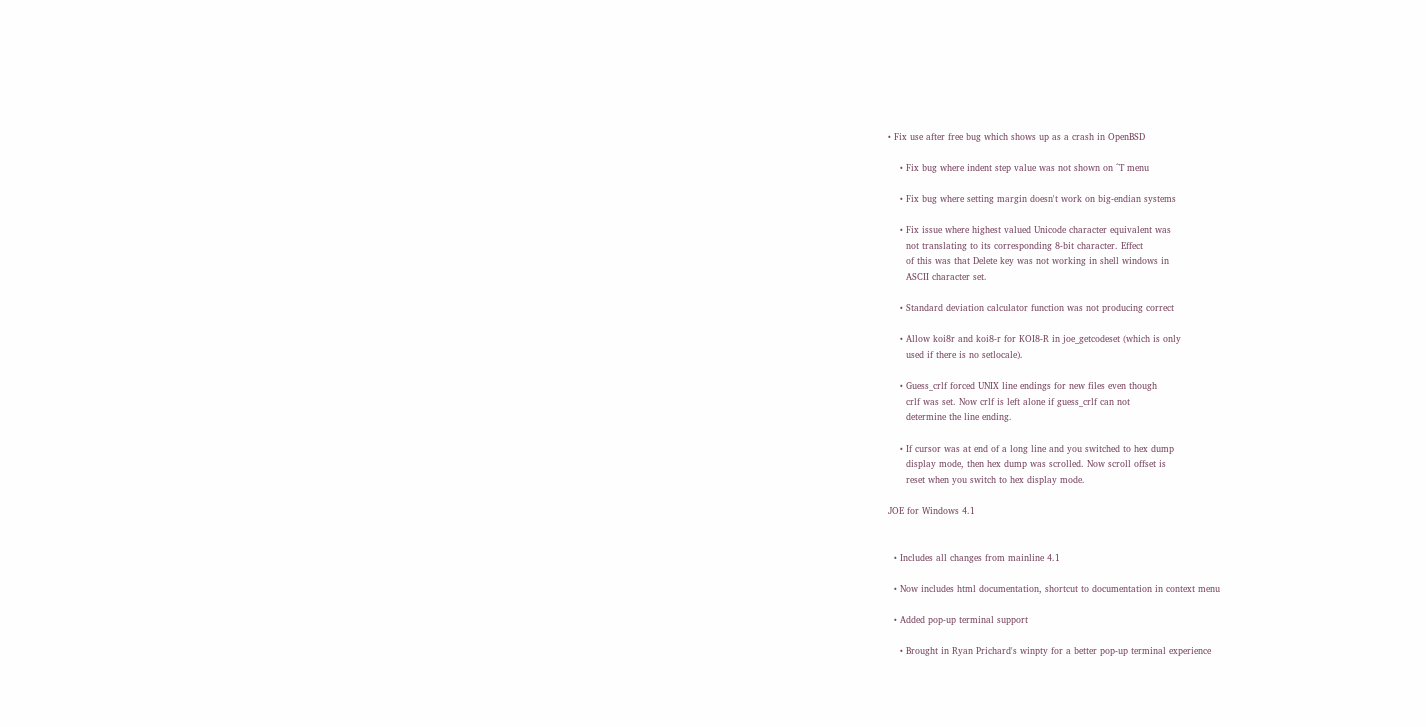• Fix use after free bug which shows up as a crash in OpenBSD

    • Fix bug where indent step value was not shown on ^T menu

    • Fix bug where setting margin doesn't work on big-endian systems

    • Fix issue where highest valued Unicode character equivalent was
      not translating to its corresponding 8-bit character. Effect
      of this was that Delete key was not working in shell windows in
      ASCII character set.

    • Standard deviation calculator function was not producing correct

    • Allow koi8r and koi8-r for KOI8-R in joe_getcodeset (which is only
      used if there is no setlocale).

    • Guess_crlf forced UNIX line endings for new files even though
      crlf was set. Now crlf is left alone if guess_crlf can not
      determine the line ending.

    • If cursor was at end of a long line and you switched to hex dump
      display mode, then hex dump was scrolled. Now scroll offset is
      reset when you switch to hex display mode.

JOE for Windows 4.1


  • Includes all changes from mainline 4.1

  • Now includes html documentation, shortcut to documentation in context menu

  • Added pop-up terminal support

    • Brought in Ryan Prichard's winpty for a better pop-up terminal experience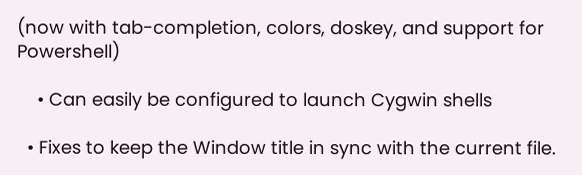(now with tab-completion, colors, doskey, and support for Powershell)

    • Can easily be configured to launch Cygwin shells

  • Fixes to keep the Window title in sync with the current file.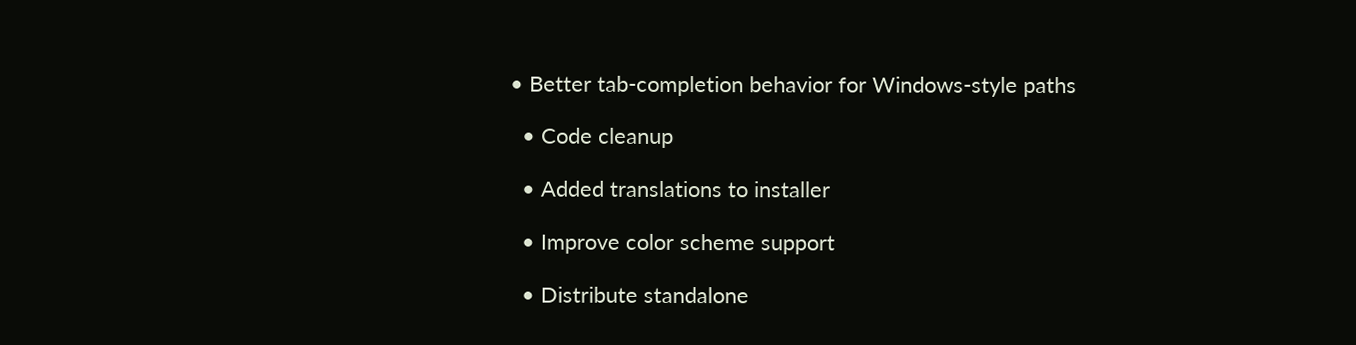• Better tab-completion behavior for Windows-style paths

  • Code cleanup

  • Added translations to installer

  • Improve color scheme support

  • Distribute standalone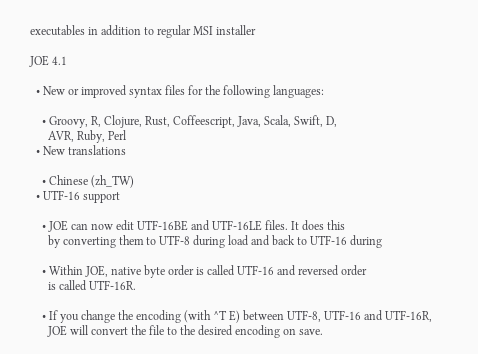executables in addition to regular MSI installer

JOE 4.1

  • New or improved syntax files for the following languages:

    • Groovy, R, Clojure, Rust, Coffeescript, Java, Scala, Swift, D,
      AVR, Ruby, Perl
  • New translations

    • Chinese (zh_TW)
  • UTF-16 support

    • JOE can now edit UTF-16BE and UTF-16LE files. It does this
      by converting them to UTF-8 during load and back to UTF-16 during

    • Within JOE, native byte order is called UTF-16 and reversed order
      is called UTF-16R.

    • If you change the encoding (with ^T E) between UTF-8, UTF-16 and UTF-16R,
      JOE will convert the file to the desired encoding on save.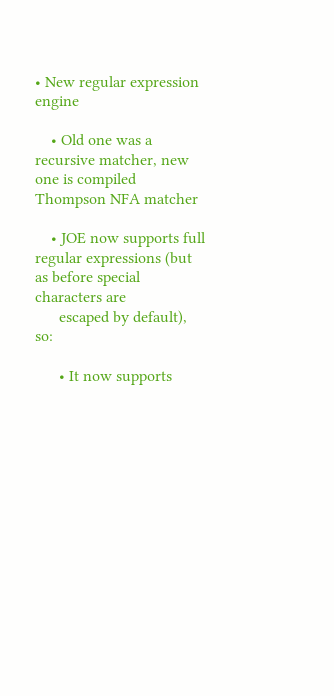• New regular expression engine

    • Old one was a recursive matcher, new one is compiled Thompson NFA matcher

    • JOE now supports full regular expressions (but as before special characters are
      escaped by default), so:

      • It now supports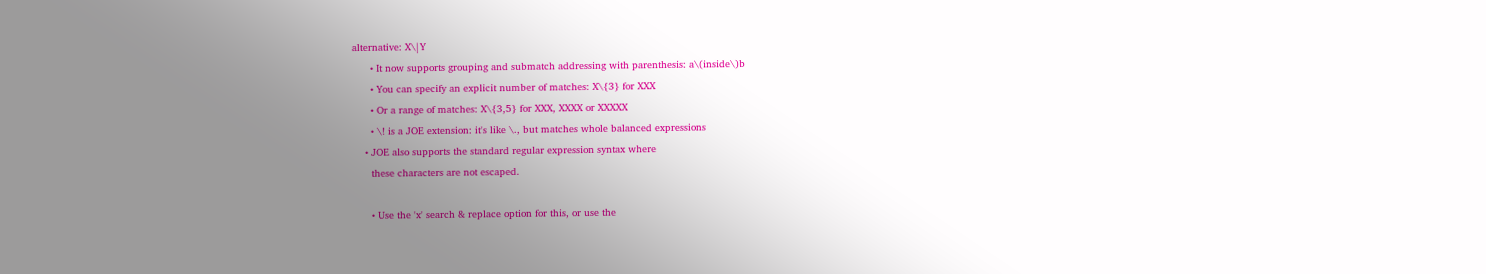alternative: X\|Y
      • It now supports grouping and submatch addressing with parenthesis: a\(inside\)b
      • You can specify an explicit number of matches: X\{3} for XXX
      • Or a range of matches: X\{3,5} for XXX, XXXX or XXXXX
      • \! is a JOE extension: it's like \., but matches whole balanced expressions
    • JOE also supports the standard regular expression syntax where
      these characters are not escaped.

      • Use the 'x' search & replace option for this, or use the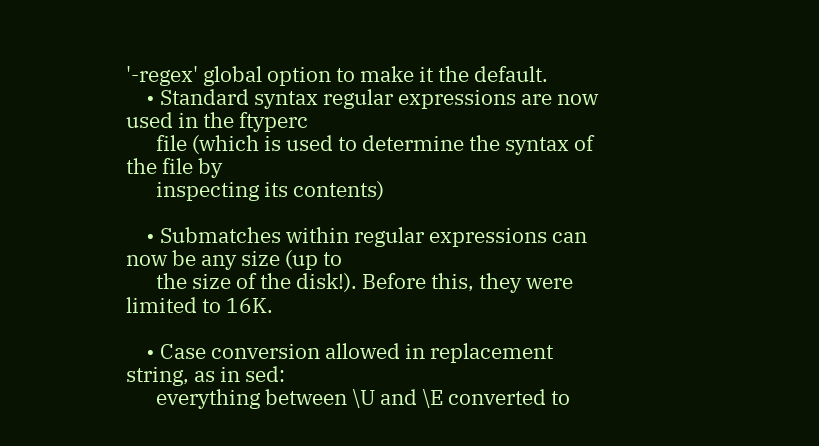'-regex' global option to make it the default.
    • Standard syntax regular expressions are now used in the ftyperc
      file (which is used to determine the syntax of the file by
      inspecting its contents)

    • Submatches within regular expressions can now be any size (up to
      the size of the disk!). Before this, they were limited to 16K.

    • Case conversion allowed in replacement string, as in sed:
      everything between \U and \E converted to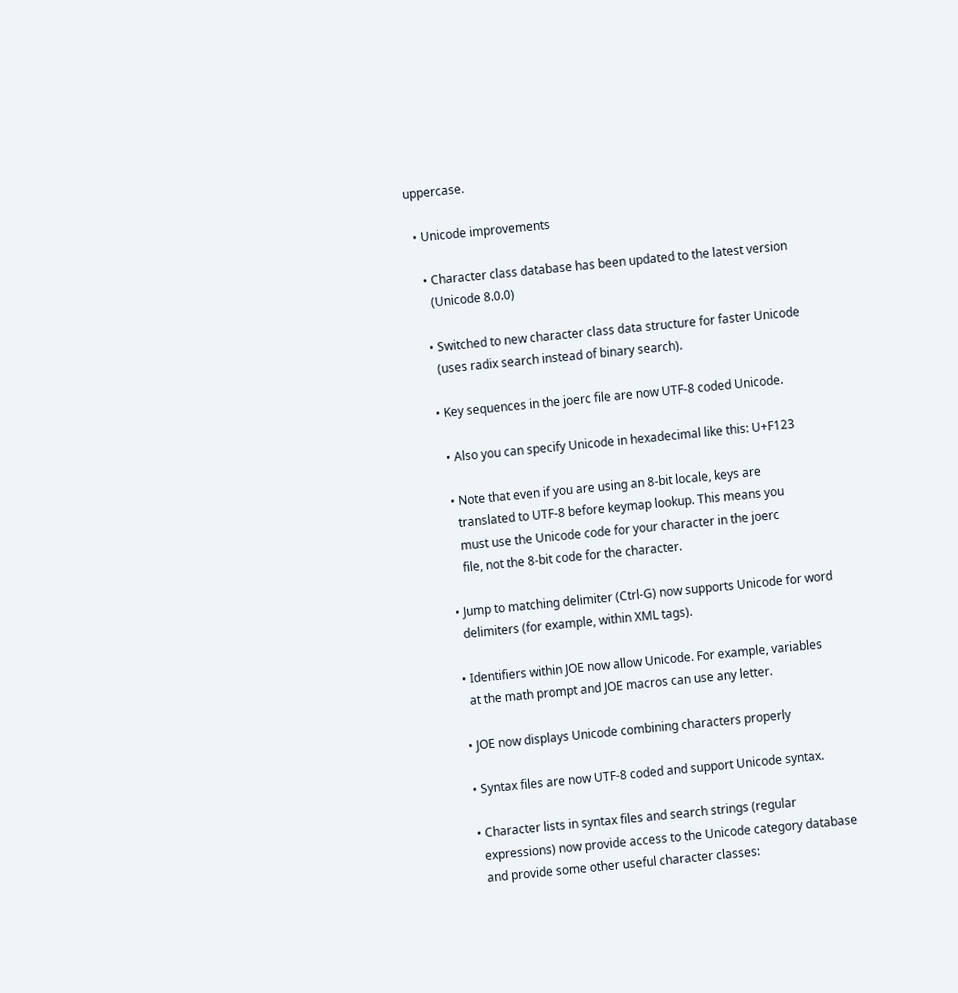uppercase.

  • Unicode improvements

    • Character class database has been updated to the latest version
      (Unicode 8.0.0)

    • Switched to new character class data structure for faster Unicode
      (uses radix search instead of binary search).

    • Key sequences in the joerc file are now UTF-8 coded Unicode.

      • Also you can specify Unicode in hexadecimal like this: U+F123

      • Note that even if you are using an 8-bit locale, keys are
        translated to UTF-8 before keymap lookup. This means you
        must use the Unicode code for your character in the joerc
        file, not the 8-bit code for the character.

    • Jump to matching delimiter (Ctrl-G) now supports Unicode for word
      delimiters (for example, within XML tags).

    • Identifiers within JOE now allow Unicode. For example, variables
      at the math prompt and JOE macros can use any letter.

    • JOE now displays Unicode combining characters properly

    • Syntax files are now UTF-8 coded and support Unicode syntax.

    • Character lists in syntax files and search strings (regular
      expressions) now provide access to the Unicode category database
      and provide some other useful character classes: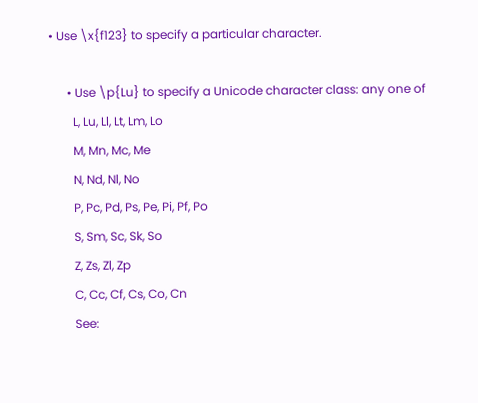• Use \x{f123} to specify a particular character.

      • Use \p{Lu} to specify a Unicode character class: any one of
        L, Lu, Ll, Lt, Lm, Lo
        M, Mn, Mc, Me
        N, Nd, Nl, No
        P, Pc, Pd, Ps, Pe, Pi, Pf, Po
        S, Sm, Sc, Sk, So
        Z, Zs, Zl, Zp
        C, Cc, Cf, Cs, Co, Cn
        See: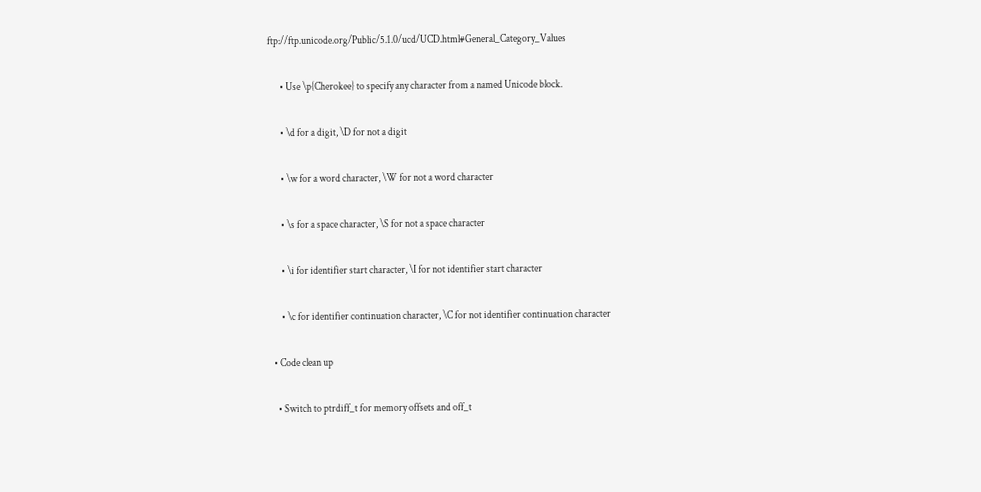ftp://ftp.unicode.org/Public/5.1.0/ucd/UCD.html#General_Category_Values

      • Use \p{Cherokee} to specify any character from a named Unicode block.

      • \d for a digit, \D for not a digit

      • \w for a word character, \W for not a word character

      • \s for a space character, \S for not a space character

      • \i for identifier start character, \I for not identifier start character

      • \c for identifier continuation character, \C for not identifier continuation character

  • Code clean up

    • Switch to ptrdiff_t for memory offsets and off_t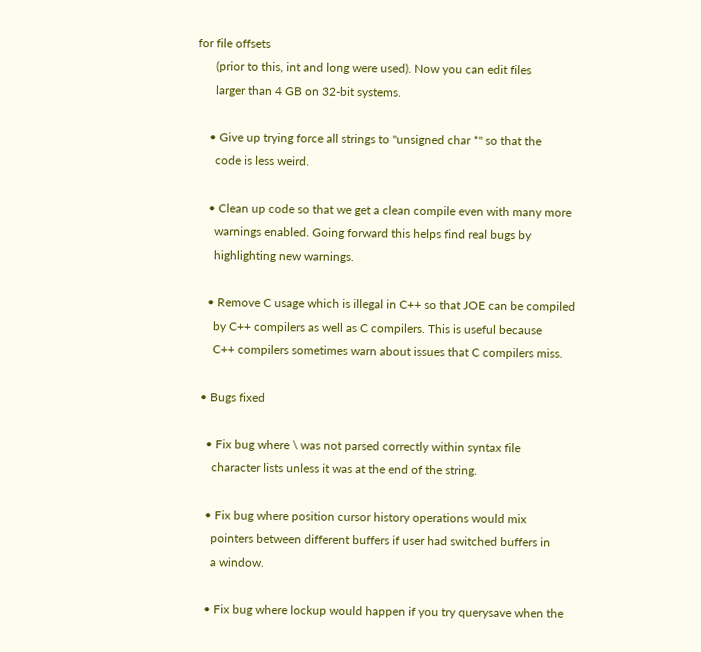for file offsets
      (prior to this, int and long were used). Now you can edit files
      larger than 4 GB on 32-bit systems.

    • Give up trying force all strings to "unsigned char *" so that the
      code is less weird.

    • Clean up code so that we get a clean compile even with many more
      warnings enabled. Going forward this helps find real bugs by
      highlighting new warnings.

    • Remove C usage which is illegal in C++ so that JOE can be compiled
      by C++ compilers as well as C compilers. This is useful because
      C++ compilers sometimes warn about issues that C compilers miss.

  • Bugs fixed

    • Fix bug where \ was not parsed correctly within syntax file
      character lists unless it was at the end of the string.

    • Fix bug where position cursor history operations would mix
      pointers between different buffers if user had switched buffers in
      a window.

    • Fix bug where lockup would happen if you try querysave when the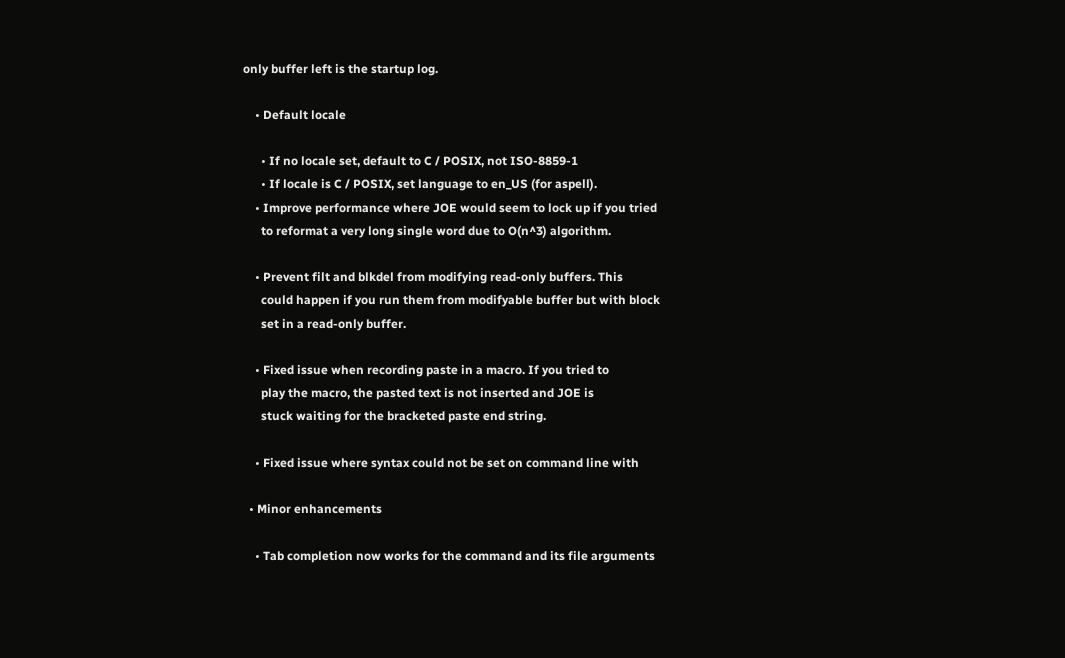only buffer left is the startup log.

    • Default locale

      • If no locale set, default to C / POSIX, not ISO-8859-1
      • If locale is C / POSIX, set language to en_US (for aspell).
    • Improve performance where JOE would seem to lock up if you tried
      to reformat a very long single word due to O(n^3) algorithm.

    • Prevent filt and blkdel from modifying read-only buffers. This
      could happen if you run them from modifyable buffer but with block
      set in a read-only buffer.

    • Fixed issue when recording paste in a macro. If you tried to
      play the macro, the pasted text is not inserted and JOE is
      stuck waiting for the bracketed paste end string.

    • Fixed issue where syntax could not be set on command line with

  • Minor enhancements

    • Tab completion now works for the command and its file arguments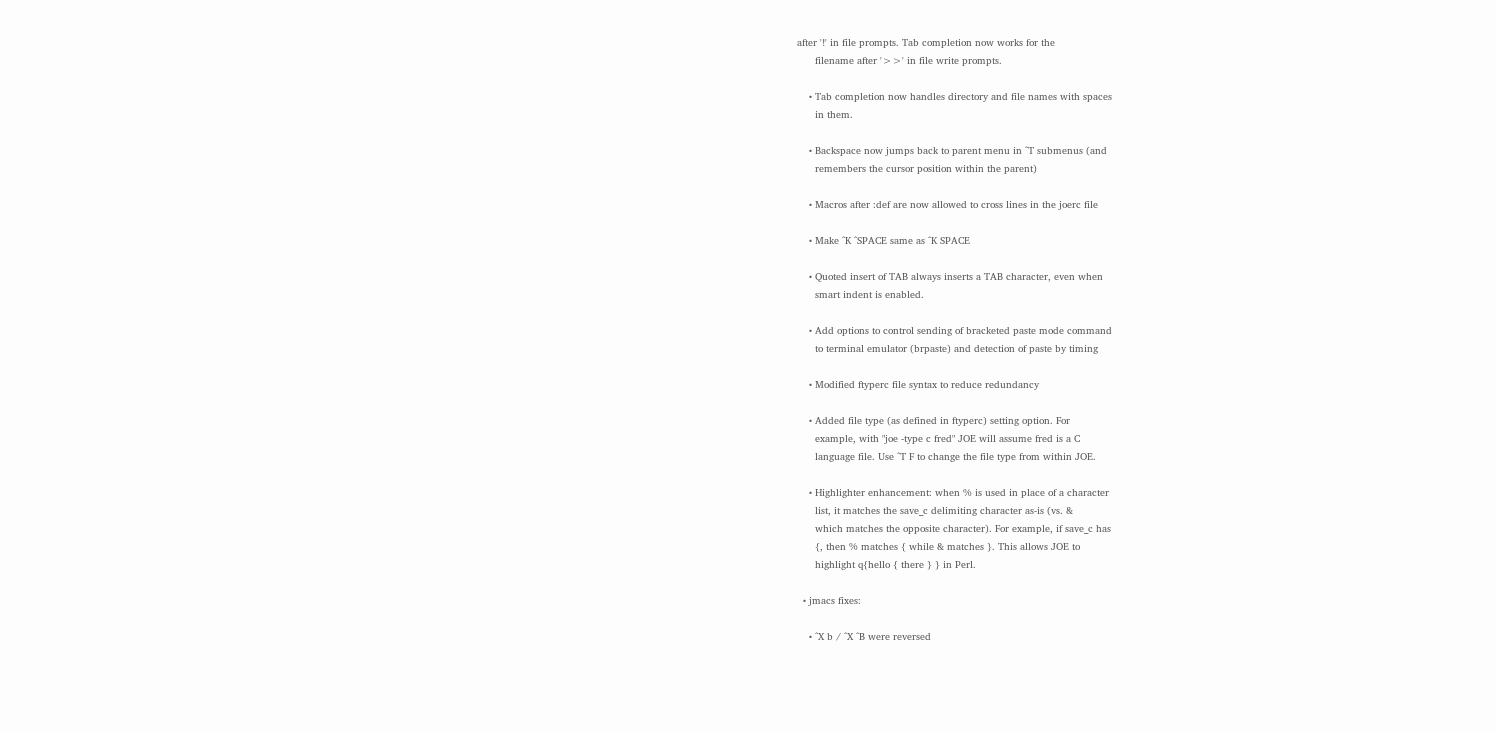after '!' in file prompts. Tab completion now works for the
      filename after '>>' in file write prompts.

    • Tab completion now handles directory and file names with spaces
      in them.

    • Backspace now jumps back to parent menu in ^T submenus (and
      remembers the cursor position within the parent)

    • Macros after :def are now allowed to cross lines in the joerc file

    • Make ^K ^SPACE same as ^K SPACE

    • Quoted insert of TAB always inserts a TAB character, even when
      smart indent is enabled.

    • Add options to control sending of bracketed paste mode command
      to terminal emulator (brpaste) and detection of paste by timing

    • Modified ftyperc file syntax to reduce redundancy

    • Added file type (as defined in ftyperc) setting option. For
      example, with "joe -type c fred" JOE will assume fred is a C
      language file. Use ^T F to change the file type from within JOE.

    • Highlighter enhancement: when % is used in place of a character
      list, it matches the save_c delimiting character as-is (vs. &
      which matches the opposite character). For example, if save_c has
      {, then % matches { while & matches }. This allows JOE to
      highlight q{hello { there } } in Perl.

  • jmacs fixes:

    • ^X b / ^X ^B were reversed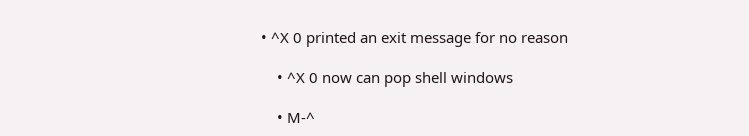• ^X 0 printed an exit message for no reason

    • ^X 0 now can pop shell windows

    • M-^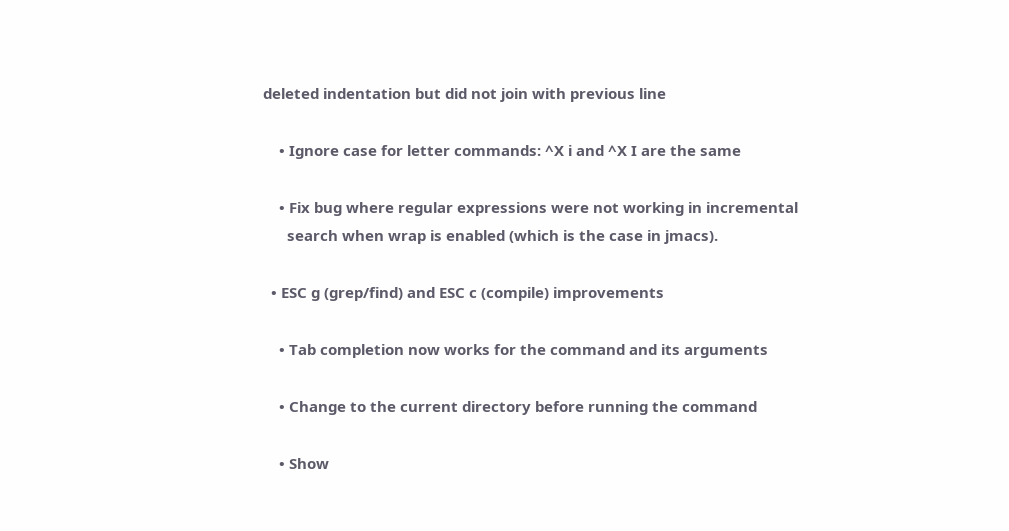deleted indentation but did not join with previous line

    • Ignore case for letter commands: ^X i and ^X I are the same

    • Fix bug where regular expressions were not working in incremental
      search when wrap is enabled (which is the case in jmacs).

  • ESC g (grep/find) and ESC c (compile) improvements

    • Tab completion now works for the command and its arguments

    • Change to the current directory before running the command

    • Show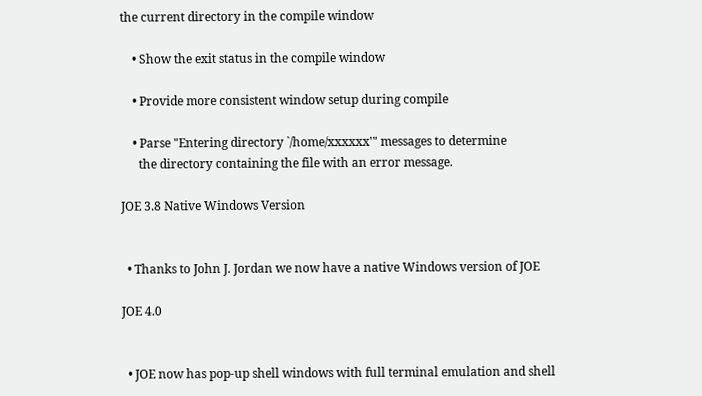the current directory in the compile window

    • Show the exit status in the compile window

    • Provide more consistent window setup during compile

    • Parse "Entering directory `/home/xxxxxx'" messages to determine
      the directory containing the file with an error message.

JOE 3.8 Native Windows Version


  • Thanks to John J. Jordan we now have a native Windows version of JOE

JOE 4.0


  • JOE now has pop-up shell windows with full terminal emulation and shell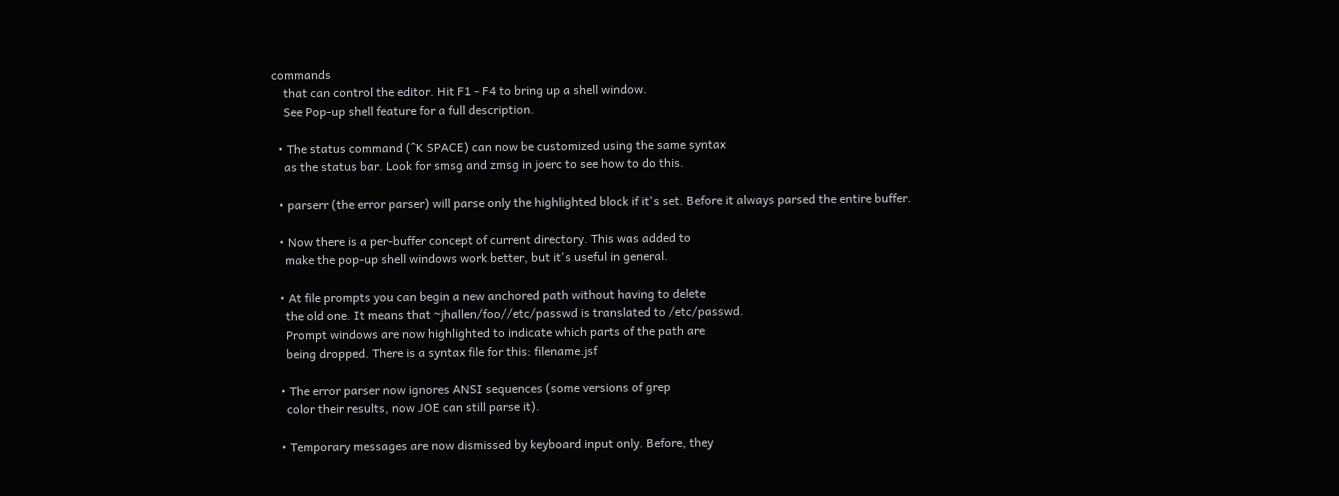commands
    that can control the editor. Hit F1 - F4 to bring up a shell window.
    See Pop-up shell feature for a full description.

  • The status command (^K SPACE) can now be customized using the same syntax
    as the status bar. Look for smsg and zmsg in joerc to see how to do this.

  • parserr (the error parser) will parse only the highlighted block if it's set. Before it always parsed the entire buffer.

  • Now there is a per-buffer concept of current directory. This was added to
    make the pop-up shell windows work better, but it's useful in general.

  • At file prompts you can begin a new anchored path without having to delete
    the old one. It means that ~jhallen/foo//etc/passwd is translated to /etc/passwd.
    Prompt windows are now highlighted to indicate which parts of the path are
    being dropped. There is a syntax file for this: filename.jsf

  • The error parser now ignores ANSI sequences (some versions of grep
    color their results, now JOE can still parse it).

  • Temporary messages are now dismissed by keyboard input only. Before, they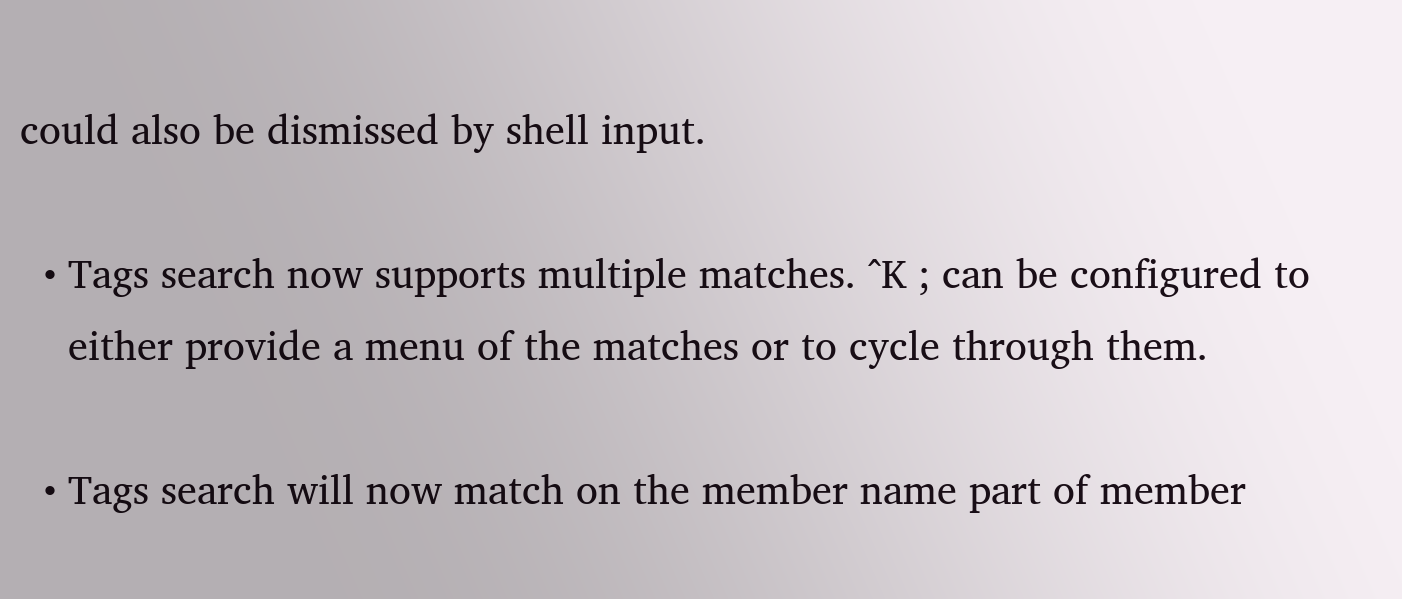could also be dismissed by shell input.

  • Tags search now supports multiple matches. ^K ; can be configured to
    either provide a menu of the matches or to cycle through them.

  • Tags search will now match on the member name part of member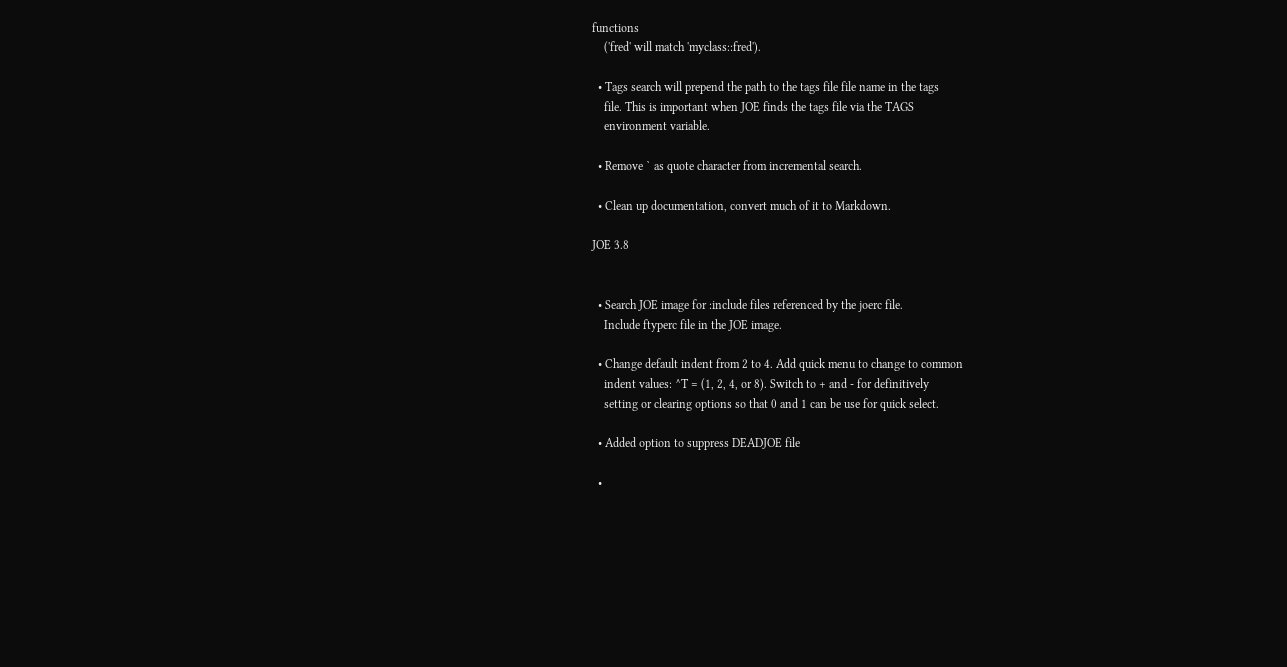functions
    ('fred' will match 'myclass::fred').

  • Tags search will prepend the path to the tags file file name in the tags
    file. This is important when JOE finds the tags file via the TAGS
    environment variable.

  • Remove ` as quote character from incremental search.

  • Clean up documentation, convert much of it to Markdown.

JOE 3.8


  • Search JOE image for :include files referenced by the joerc file.
    Include ftyperc file in the JOE image.

  • Change default indent from 2 to 4. Add quick menu to change to common
    indent values: ^T = (1, 2, 4, or 8). Switch to + and - for definitively
    setting or clearing options so that 0 and 1 can be use for quick select.

  • Added option to suppress DEADJOE file

  •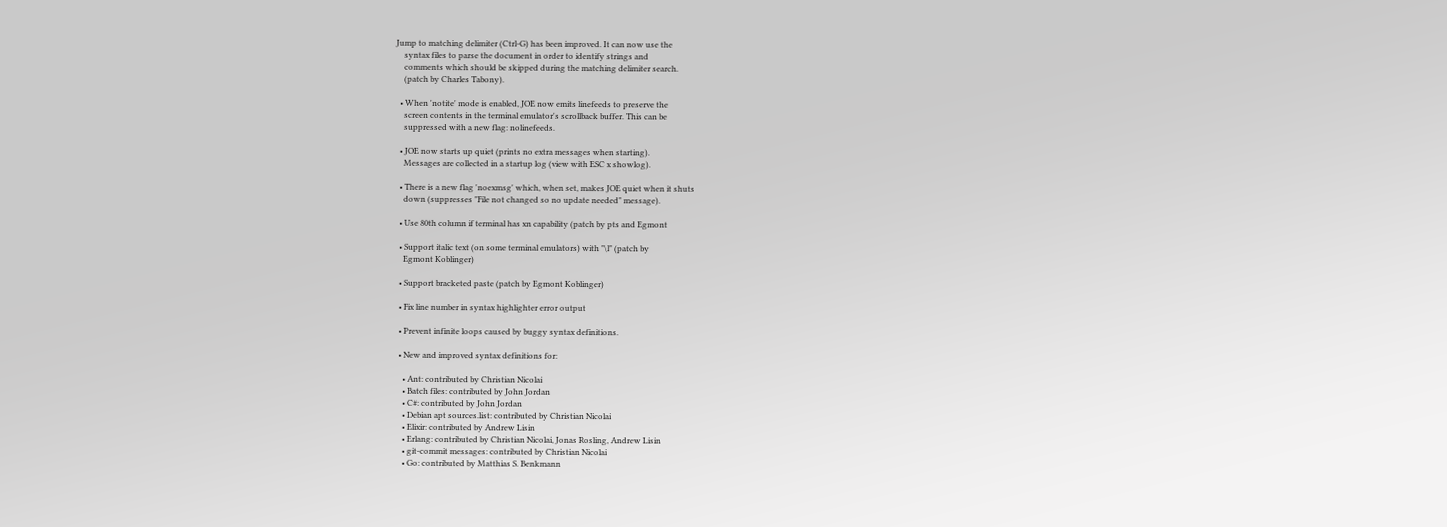Jump to matching delimiter (Ctrl-G) has been improved. It can now use the
    syntax files to parse the document in order to identify strings and
    comments which should be skipped during the matching delimiter search.
    (patch by Charles Tabony).

  • When 'notite' mode is enabled, JOE now emits linefeeds to preserve the
    screen contents in the terminal emulator's scrollback buffer. This can be
    suppressed with a new flag: nolinefeeds.

  • JOE now starts up quiet (prints no extra messages when starting).
    Messages are collected in a startup log (view with ESC x showlog).

  • There is a new flag 'noexmsg' which, when set, makes JOE quiet when it shuts
    down (suppresses "File not changed so no update needed" message).

  • Use 80th column if terminal has xn capability (patch by pts and Egmont

  • Support italic text (on some terminal emulators) with "\l" (patch by
    Egmont Koblinger)

  • Support bracketed paste (patch by Egmont Koblinger)

  • Fix line number in syntax highlighter error output

  • Prevent infinite loops caused by buggy syntax definitions.

  • New and improved syntax definitions for:

    • Ant: contributed by Christian Nicolai
    • Batch files: contributed by John Jordan
    • C#: contributed by John Jordan
    • Debian apt sources.list: contributed by Christian Nicolai
    • Elixir: contributed by Andrew Lisin
    • Erlang: contributed by Christian Nicolai, Jonas Rosling, Andrew Lisin
    • git-commit messages: contributed by Christian Nicolai
    • Go: contributed by Matthias S. Benkmann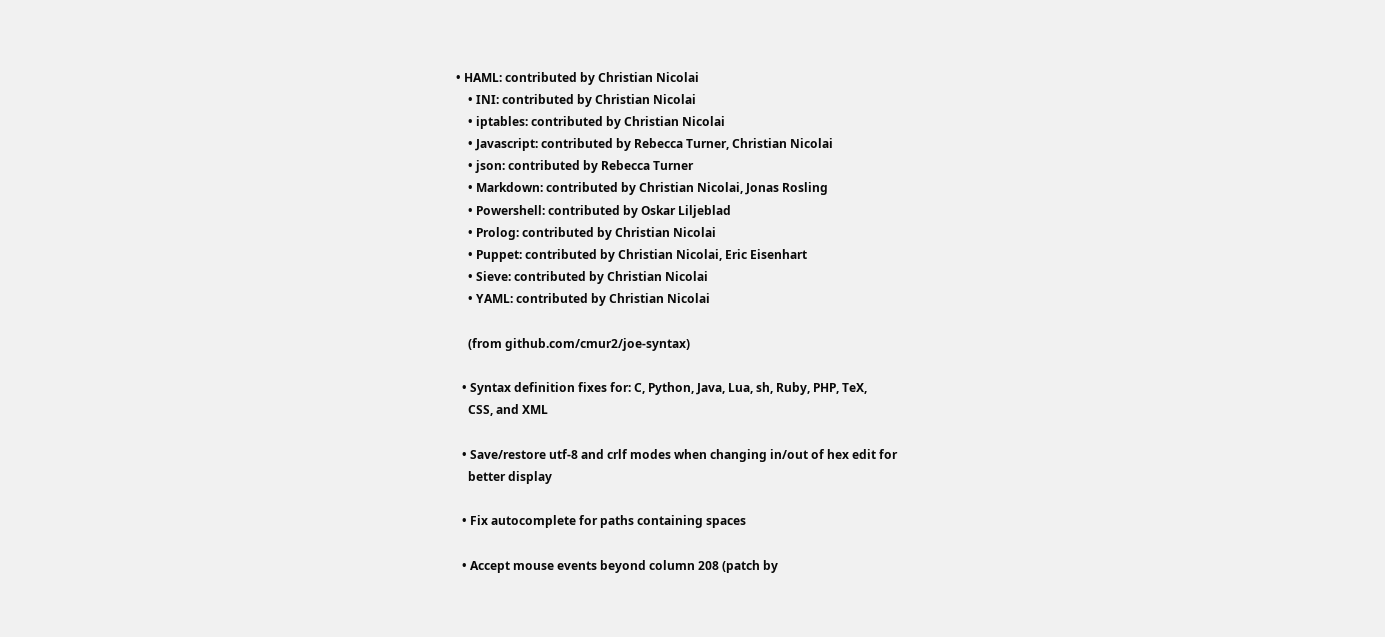• HAML: contributed by Christian Nicolai
    • INI: contributed by Christian Nicolai
    • iptables: contributed by Christian Nicolai
    • Javascript: contributed by Rebecca Turner, Christian Nicolai
    • json: contributed by Rebecca Turner
    • Markdown: contributed by Christian Nicolai, Jonas Rosling
    • Powershell: contributed by Oskar Liljeblad
    • Prolog: contributed by Christian Nicolai
    • Puppet: contributed by Christian Nicolai, Eric Eisenhart
    • Sieve: contributed by Christian Nicolai
    • YAML: contributed by Christian Nicolai

    (from github.com/cmur2/joe-syntax)

  • Syntax definition fixes for: C, Python, Java, Lua, sh, Ruby, PHP, TeX,
    CSS, and XML

  • Save/restore utf-8 and crlf modes when changing in/out of hex edit for
    better display

  • Fix autocomplete for paths containing spaces

  • Accept mouse events beyond column 208 (patch by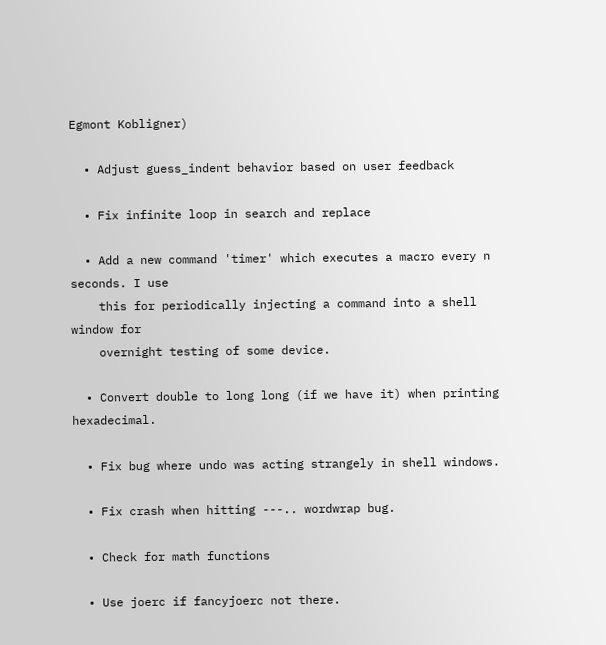Egmont Kobligner)

  • Adjust guess_indent behavior based on user feedback

  • Fix infinite loop in search and replace

  • Add a new command 'timer' which executes a macro every n seconds. I use
    this for periodically injecting a command into a shell window for
    overnight testing of some device.

  • Convert double to long long (if we have it) when printing hexadecimal.

  • Fix bug where undo was acting strangely in shell windows.

  • Fix crash when hitting ---.. wordwrap bug.

  • Check for math functions

  • Use joerc if fancyjoerc not there.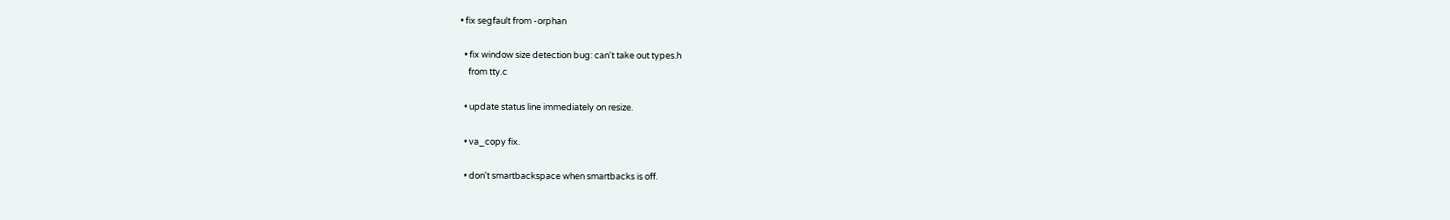• fix segfault from -orphan

  • fix window size detection bug: can't take out types.h
    from tty.c

  • update status line immediately on resize.

  • va_copy fix.

  • don't smartbackspace when smartbacks is off.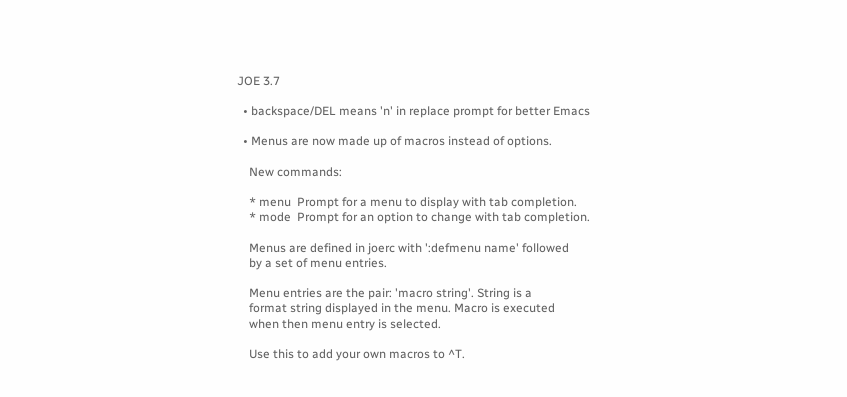JOE 3.7

  • backspace/DEL means 'n' in replace prompt for better Emacs

  • Menus are now made up of macros instead of options.

    New commands:

    * menu  Prompt for a menu to display with tab completion.
    * mode  Prompt for an option to change with tab completion.

    Menus are defined in joerc with ':defmenu name' followed
    by a set of menu entries.

    Menu entries are the pair: 'macro string'. String is a
    format string displayed in the menu. Macro is executed
    when then menu entry is selected.

    Use this to add your own macros to ^T.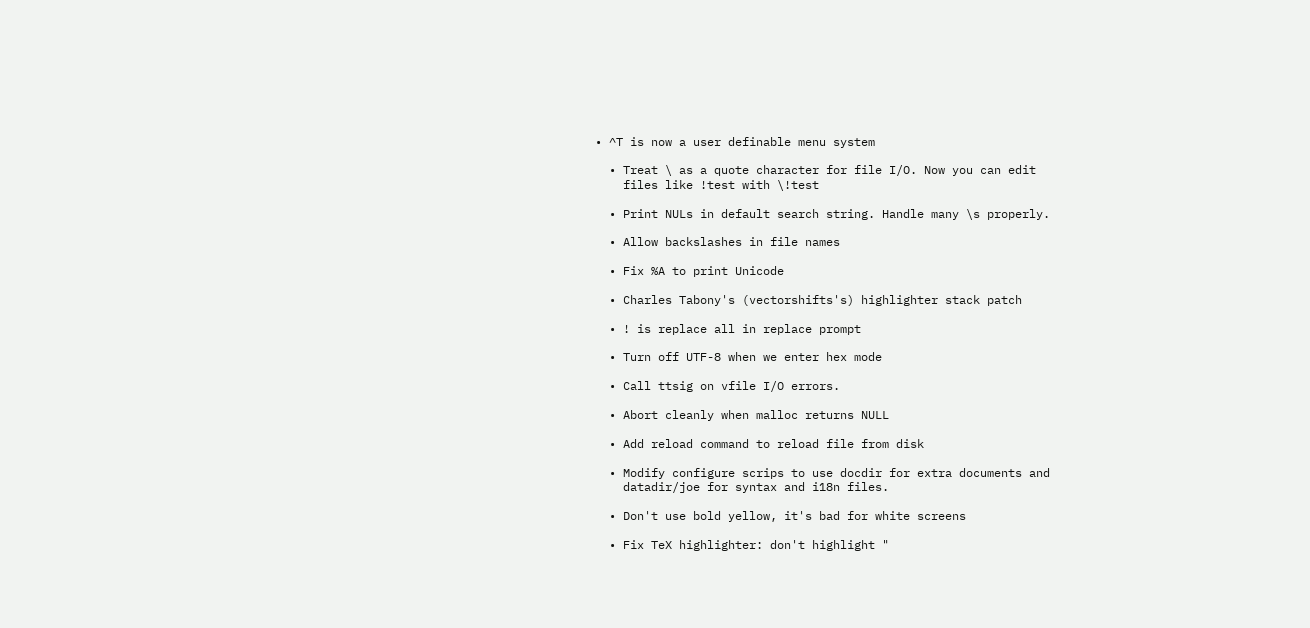• ^T is now a user definable menu system

  • Treat \ as a quote character for file I/O. Now you can edit
    files like !test with \!test

  • Print NULs in default search string. Handle many \s properly.

  • Allow backslashes in file names

  • Fix %A to print Unicode

  • Charles Tabony's (vectorshifts's) highlighter stack patch

  • ! is replace all in replace prompt

  • Turn off UTF-8 when we enter hex mode

  • Call ttsig on vfile I/O errors.

  • Abort cleanly when malloc returns NULL

  • Add reload command to reload file from disk

  • Modify configure scrips to use docdir for extra documents and
    datadir/joe for syntax and i18n files.

  • Don't use bold yellow, it's bad for white screens

  • Fix TeX highlighter: don't highlight "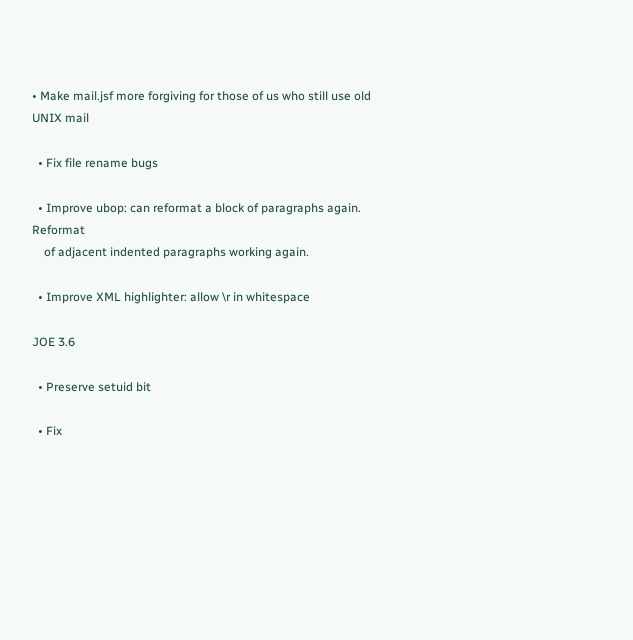• Make mail.jsf more forgiving for those of us who still use old UNIX mail

  • Fix file rename bugs

  • Improve ubop: can reformat a block of paragraphs again. Reformat
    of adjacent indented paragraphs working again.

  • Improve XML highlighter: allow \r in whitespace

JOE 3.6

  • Preserve setuid bit

  • Fix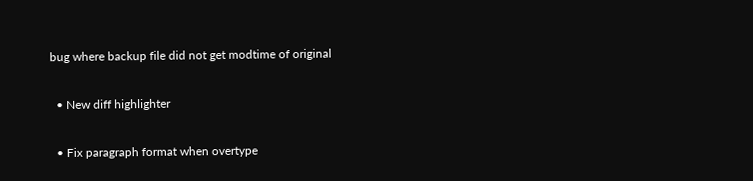bug where backup file did not get modtime of original

  • New diff highlighter

  • Fix paragraph format when overtype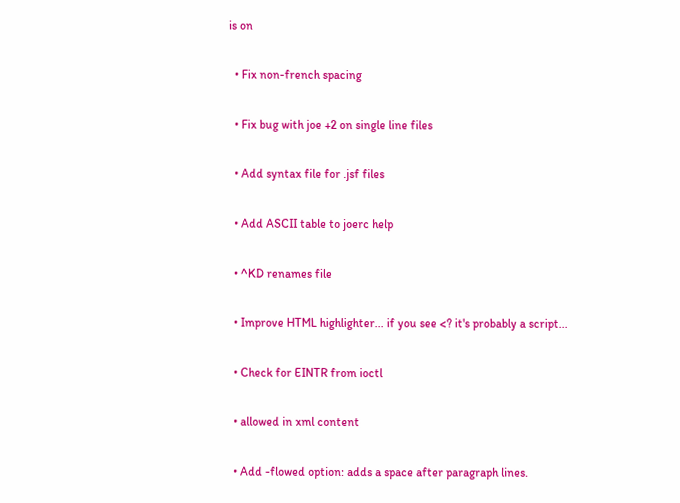is on

  • Fix non-french spacing

  • Fix bug with joe +2 on single line files

  • Add syntax file for .jsf files

  • Add ASCII table to joerc help

  • ^KD renames file

  • Improve HTML highlighter... if you see <? it's probably a script...

  • Check for EINTR from ioctl

  • allowed in xml content

  • Add -flowed option: adds a space after paragraph lines.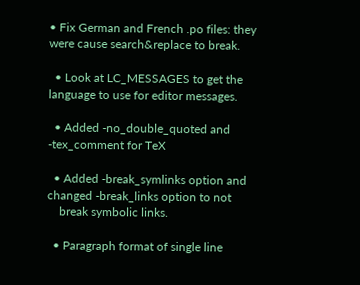• Fix German and French .po files: they were cause search&replace to break.

  • Look at LC_MESSAGES to get the language to use for editor messages.

  • Added -no_double_quoted and -tex_comment for TeX

  • Added -break_symlinks option and changed -break_links option to not
    break symbolic links.

  • Paragraph format of single line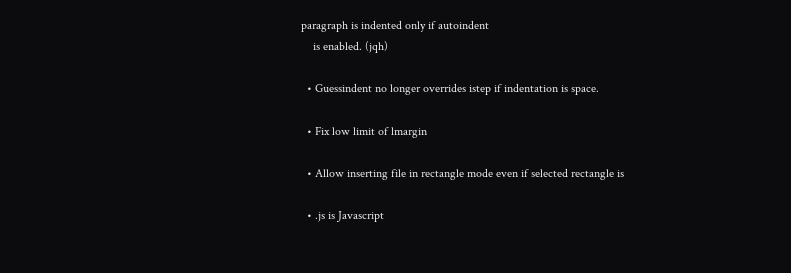paragraph is indented only if autoindent
    is enabled. (jqh)

  • Guessindent no longer overrides istep if indentation is space.

  • Fix low limit of lmargin

  • Allow inserting file in rectangle mode even if selected rectangle is

  • .js is Javascript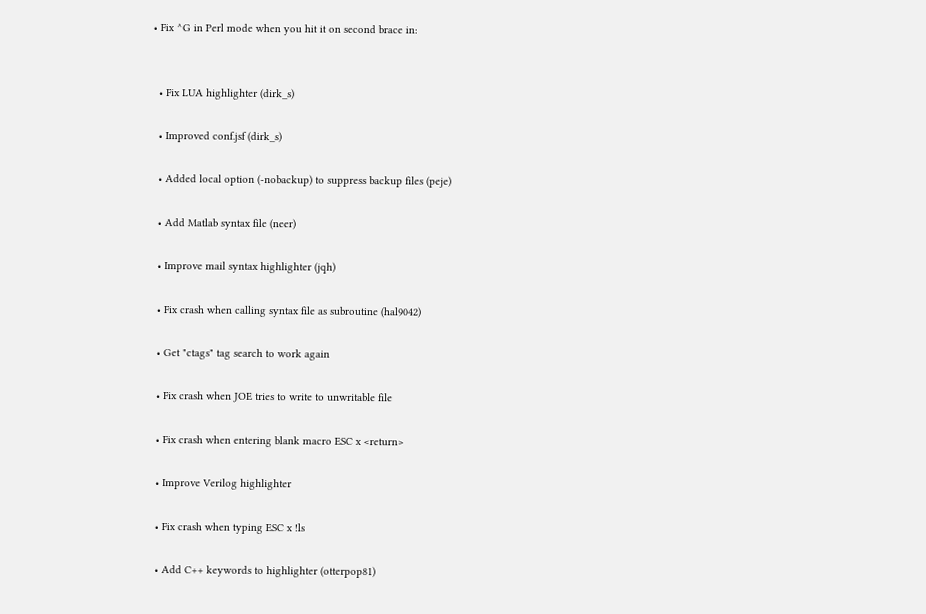• Fix ^G in Perl mode when you hit it on second brace in:


  • Fix LUA highlighter (dirk_s)

  • Improved conf.jsf (dirk_s)

  • Added local option (-nobackup) to suppress backup files (peje)

  • Add Matlab syntax file (neer)

  • Improve mail syntax highlighter (jqh)

  • Fix crash when calling syntax file as subroutine (hal9042)

  • Get "ctags" tag search to work again

  • Fix crash when JOE tries to write to unwritable file

  • Fix crash when entering blank macro ESC x <return>

  • Improve Verilog highlighter

  • Fix crash when typing ESC x !ls

  • Add C++ keywords to highlighter (otterpop81)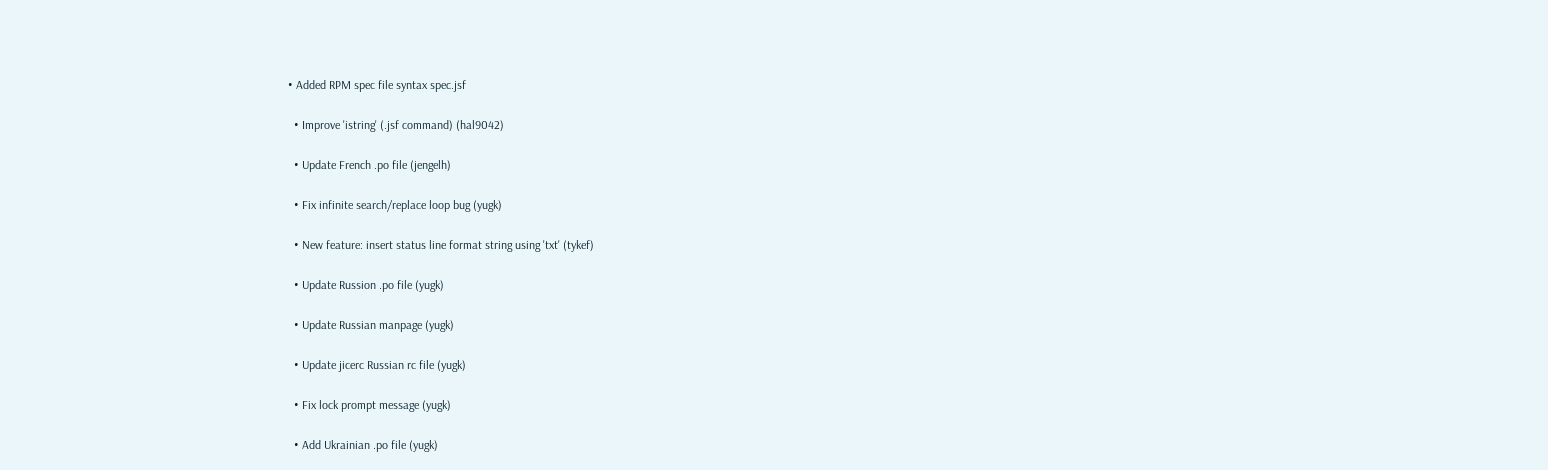• Added RPM spec file syntax spec.jsf

  • Improve 'istring' (.jsf command) (hal9042)

  • Update French .po file (jengelh)

  • Fix infinite search/replace loop bug (yugk)

  • New feature: insert status line format string using 'txt' (tykef)

  • Update Russion .po file (yugk)

  • Update Russian manpage (yugk)

  • Update jicerc Russian rc file (yugk)

  • Fix lock prompt message (yugk)

  • Add Ukrainian .po file (yugk)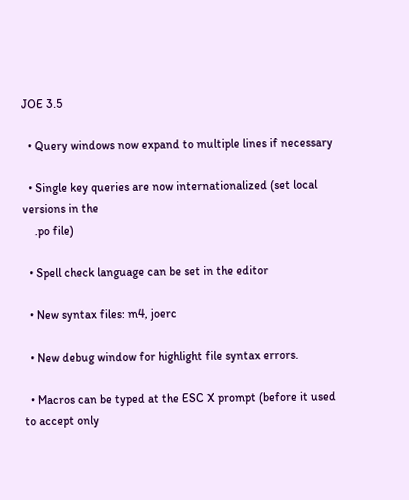JOE 3.5

  • Query windows now expand to multiple lines if necessary

  • Single key queries are now internationalized (set local versions in the
    .po file)

  • Spell check language can be set in the editor

  • New syntax files: m4, joerc

  • New debug window for highlight file syntax errors.

  • Macros can be typed at the ESC X prompt (before it used to accept only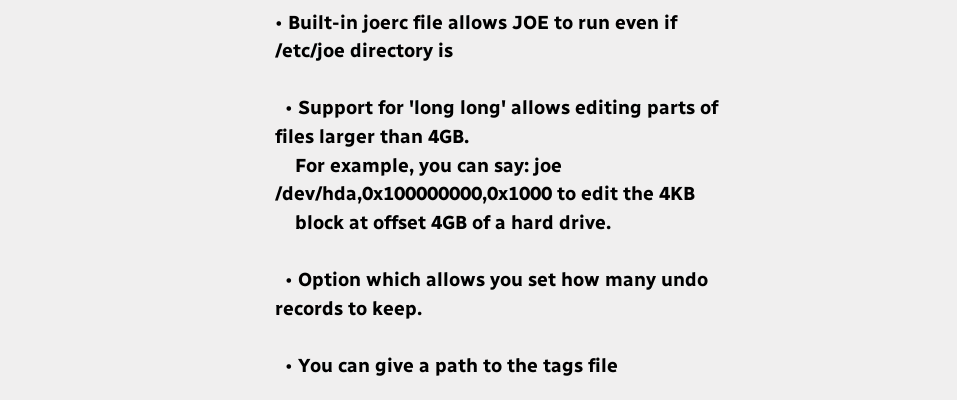• Built-in joerc file allows JOE to run even if /etc/joe directory is

  • Support for 'long long' allows editing parts of files larger than 4GB.
    For example, you can say: joe /dev/hda,0x100000000,0x1000 to edit the 4KB
    block at offset 4GB of a hard drive.

  • Option which allows you set how many undo records to keep.

  • You can give a path to the tags file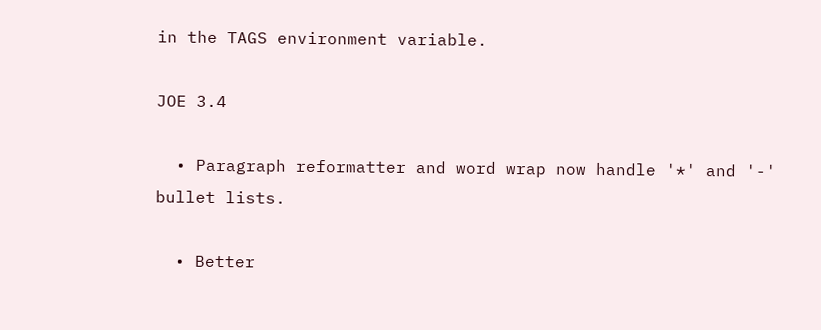in the TAGS environment variable.

JOE 3.4

  • Paragraph reformatter and word wrap now handle '*' and '-' bullet lists.

  • Better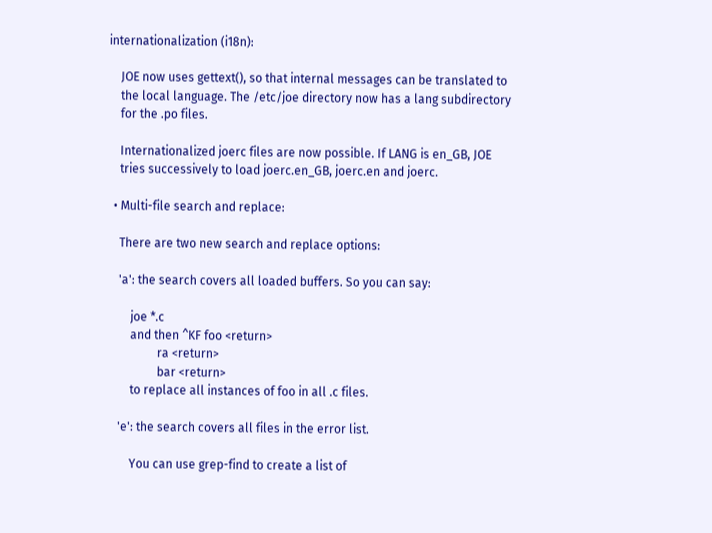internationalization (i18n):

    JOE now uses gettext(), so that internal messages can be translated to
    the local language. The /etc/joe directory now has a lang subdirectory
    for the .po files.

    Internationalized joerc files are now possible. If LANG is en_GB, JOE
    tries successively to load joerc.en_GB, joerc.en and joerc.

  • Multi-file search and replace:

    There are two new search and replace options:

    'a': the search covers all loaded buffers. So you can say:

        joe *.c
        and then ^KF foo <return>
                 ra <return>
                 bar <return>
        to replace all instances of foo in all .c files.

    'e': the search covers all files in the error list.

        You can use grep-find to create a list of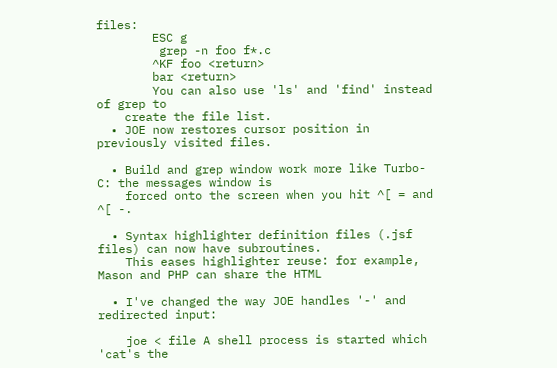files:
        ESC g
         grep -n foo f*.c
        ^KF foo <return>
        bar <return>
        You can also use 'ls' and 'find' instead of grep to
    create the file list.
  • JOE now restores cursor position in previously visited files.

  • Build and grep window work more like Turbo-C: the messages window is
    forced onto the screen when you hit ^[ = and ^[ -.

  • Syntax highlighter definition files (.jsf files) can now have subroutines.
    This eases highlighter reuse: for example, Mason and PHP can share the HTML

  • I've changed the way JOE handles '-' and redirected input:

    joe < file A shell process is started which 'cat's the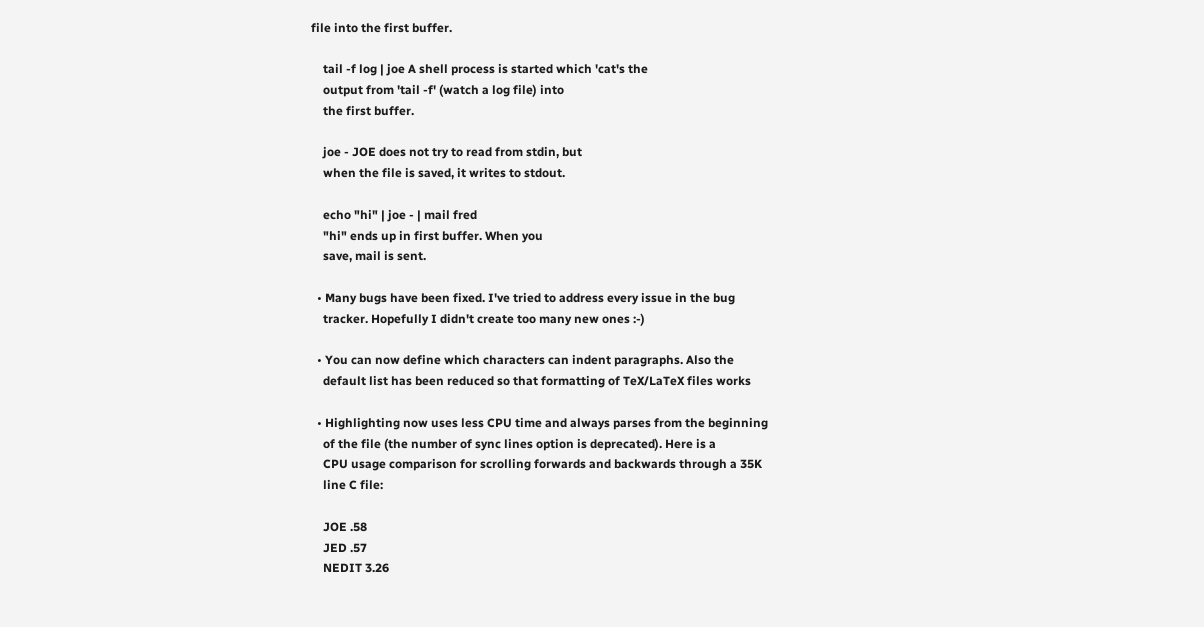file into the first buffer.

    tail -f log | joe A shell process is started which 'cat's the
    output from 'tail -f' (watch a log file) into
    the first buffer.

    joe - JOE does not try to read from stdin, but
    when the file is saved, it writes to stdout.

    echo "hi" | joe - | mail fred
    "hi" ends up in first buffer. When you
    save, mail is sent.

  • Many bugs have been fixed. I've tried to address every issue in the bug
    tracker. Hopefully I didn't create too many new ones :-)

  • You can now define which characters can indent paragraphs. Also the
    default list has been reduced so that formatting of TeX/LaTeX files works

  • Highlighting now uses less CPU time and always parses from the beginning
    of the file (the number of sync lines option is deprecated). Here is a
    CPU usage comparison for scrolling forwards and backwards through a 35K
    line C file:

    JOE .58
    JED .57
    NEDIT 3.26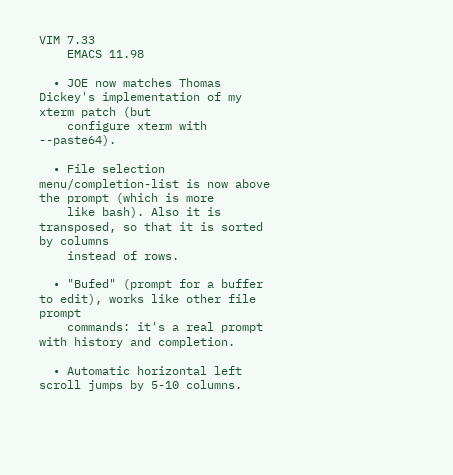VIM 7.33
    EMACS 11.98

  • JOE now matches Thomas Dickey's implementation of my xterm patch (but
    configure xterm with --paste64).

  • File selection menu/completion-list is now above the prompt (which is more
    like bash). Also it is transposed, so that it is sorted by columns
    instead of rows.

  • "Bufed" (prompt for a buffer to edit), works like other file prompt
    commands: it's a real prompt with history and completion.

  • Automatic horizontal left scroll jumps by 5-10 columns.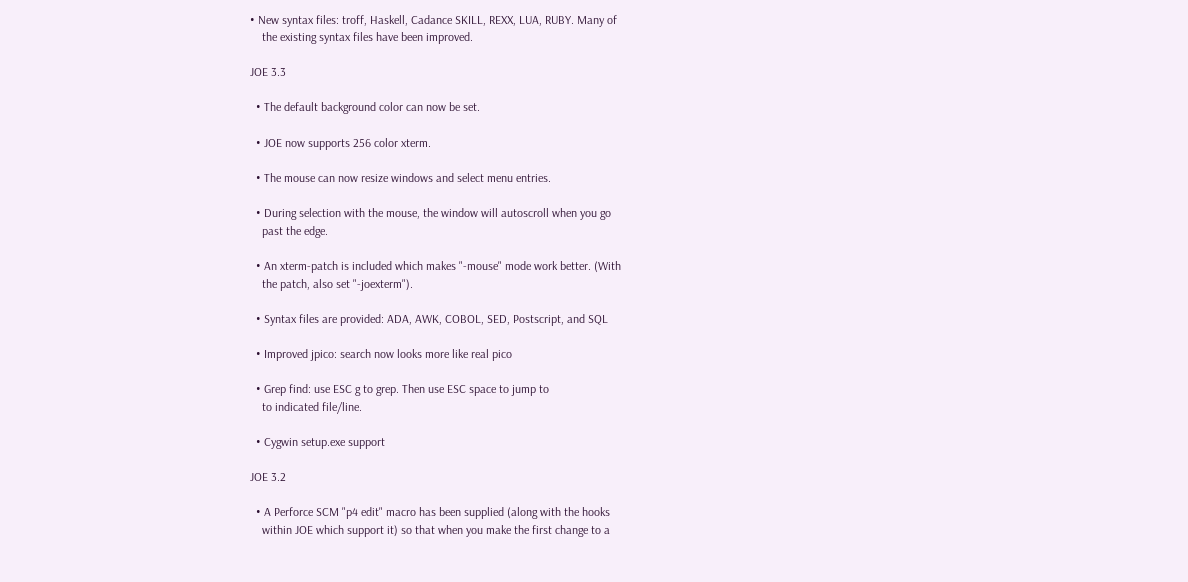• New syntax files: troff, Haskell, Cadance SKILL, REXX, LUA, RUBY. Many of
    the existing syntax files have been improved.

JOE 3.3

  • The default background color can now be set.

  • JOE now supports 256 color xterm.

  • The mouse can now resize windows and select menu entries.

  • During selection with the mouse, the window will autoscroll when you go
    past the edge.

  • An xterm-patch is included which makes "-mouse" mode work better. (With
    the patch, also set "-joexterm").

  • Syntax files are provided: ADA, AWK, COBOL, SED, Postscript, and SQL

  • Improved jpico: search now looks more like real pico

  • Grep find: use ESC g to grep. Then use ESC space to jump to
    to indicated file/line.

  • Cygwin setup.exe support

JOE 3.2

  • A Perforce SCM "p4 edit" macro has been supplied (along with the hooks
    within JOE which support it) so that when you make the first change to a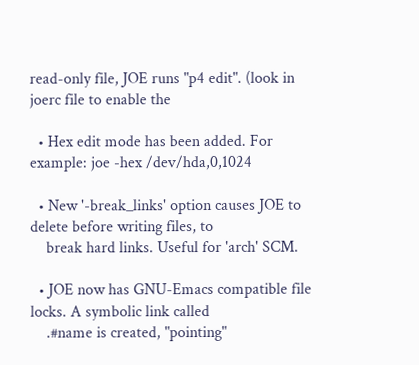read-only file, JOE runs "p4 edit". (look in joerc file to enable the

  • Hex edit mode has been added. For example: joe -hex /dev/hda,0,1024

  • New '-break_links' option causes JOE to delete before writing files, to
    break hard links. Useful for 'arch' SCM.

  • JOE now has GNU-Emacs compatible file locks. A symbolic link called
    .#name is created, "pointing"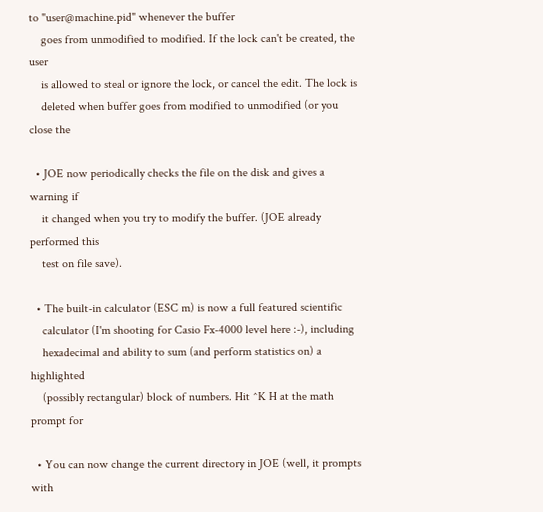to "user@machine.pid" whenever the buffer
    goes from unmodified to modified. If the lock can't be created, the user
    is allowed to steal or ignore the lock, or cancel the edit. The lock is
    deleted when buffer goes from modified to unmodified (or you close the

  • JOE now periodically checks the file on the disk and gives a warning if
    it changed when you try to modify the buffer. (JOE already performed this
    test on file save).

  • The built-in calculator (ESC m) is now a full featured scientific
    calculator (I'm shooting for Casio Fx-4000 level here :-), including
    hexadecimal and ability to sum (and perform statistics on) a highlighted
    (possibly rectangular) block of numbers. Hit ^K H at the math prompt for

  • You can now change the current directory in JOE (well, it prompts with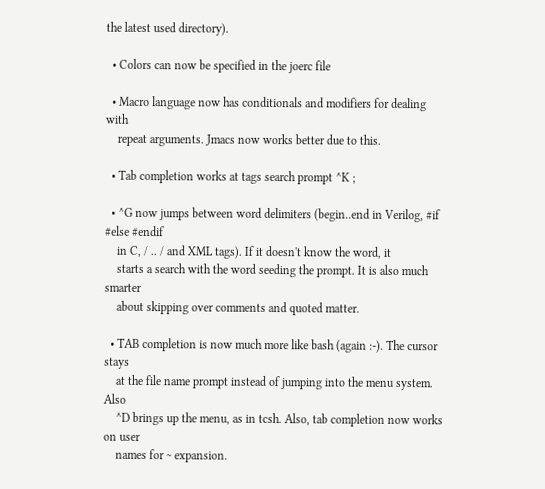the latest used directory).

  • Colors can now be specified in the joerc file

  • Macro language now has conditionals and modifiers for dealing with
    repeat arguments. Jmacs now works better due to this.

  • Tab completion works at tags search prompt ^K ;

  • ^G now jumps between word delimiters (begin..end in Verilog, #if #else #endif
    in C, / .. / and XML tags). If it doesn't know the word, it
    starts a search with the word seeding the prompt. It is also much smarter
    about skipping over comments and quoted matter.

  • TAB completion is now much more like bash (again :-). The cursor stays
    at the file name prompt instead of jumping into the menu system. Also
    ^D brings up the menu, as in tcsh. Also, tab completion now works on user
    names for ~ expansion.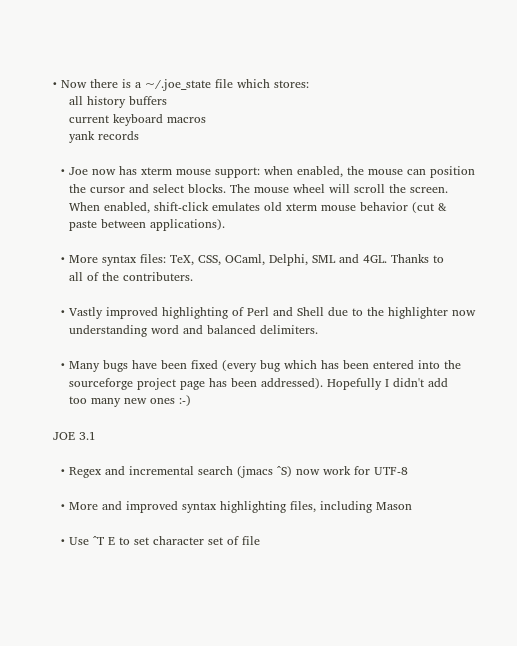• Now there is a ~/.joe_state file which stores:
    all history buffers
    current keyboard macros
    yank records

  • Joe now has xterm mouse support: when enabled, the mouse can position
    the cursor and select blocks. The mouse wheel will scroll the screen.
    When enabled, shift-click emulates old xterm mouse behavior (cut &
    paste between applications).

  • More syntax files: TeX, CSS, OCaml, Delphi, SML and 4GL. Thanks to
    all of the contributers.

  • Vastly improved highlighting of Perl and Shell due to the highlighter now
    understanding word and balanced delimiters.

  • Many bugs have been fixed (every bug which has been entered into the
    sourceforge project page has been addressed). Hopefully I didn't add
    too many new ones :-)

JOE 3.1

  • Regex and incremental search (jmacs ^S) now work for UTF-8

  • More and improved syntax highlighting files, including Mason

  • Use ^T E to set character set of file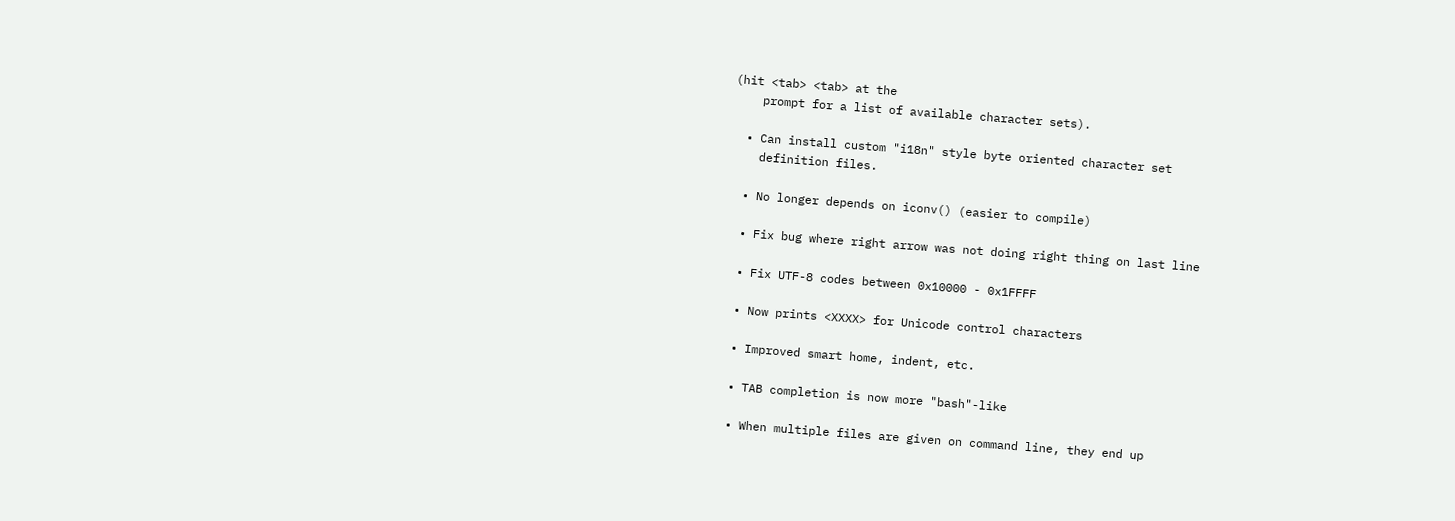(hit <tab> <tab> at the
    prompt for a list of available character sets).

  • Can install custom "i18n" style byte oriented character set
    definition files.

  • No longer depends on iconv() (easier to compile)

  • Fix bug where right arrow was not doing right thing on last line

  • Fix UTF-8 codes between 0x10000 - 0x1FFFF

  • Now prints <XXXX> for Unicode control characters

  • Improved smart home, indent, etc.

  • TAB completion is now more "bash"-like

  • When multiple files are given on command line, they end up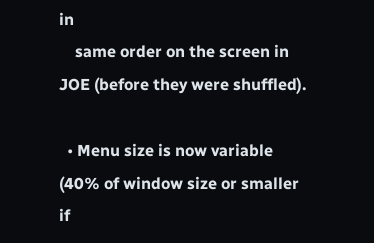in
    same order on the screen in JOE (before they were shuffled).

  • Menu size is now variable (40% of window size or smaller if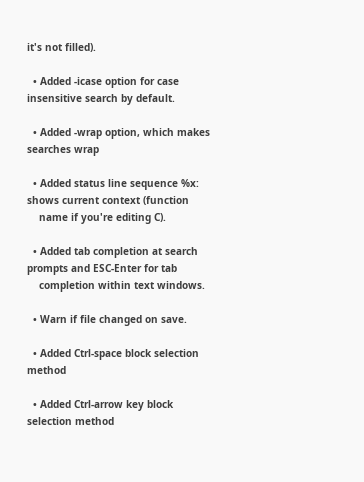it's not filled).

  • Added -icase option for case insensitive search by default.

  • Added -wrap option, which makes searches wrap

  • Added status line sequence %x: shows current context (function
    name if you're editing C).

  • Added tab completion at search prompts and ESC-Enter for tab
    completion within text windows.

  • Warn if file changed on save.

  • Added Ctrl-space block selection method

  • Added Ctrl-arrow key block selection method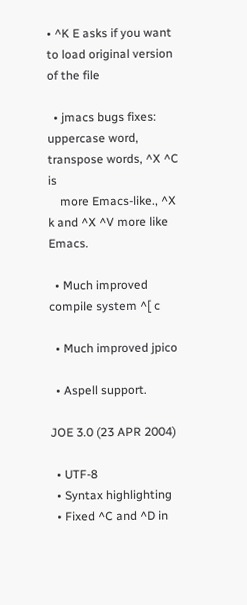• ^K E asks if you want to load original version of the file

  • jmacs bugs fixes: uppercase word, transpose words, ^X ^C is
    more Emacs-like., ^X k and ^X ^V more like Emacs.

  • Much improved compile system ^[ c

  • Much improved jpico

  • Aspell support.

JOE 3.0 (23 APR 2004)

  • UTF-8
  • Syntax highlighting
  • Fixed ^C and ^D in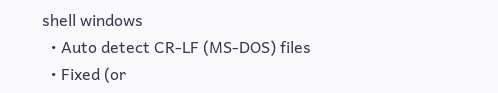shell windows
  • Auto detect CR-LF (MS-DOS) files
  • Fixed (or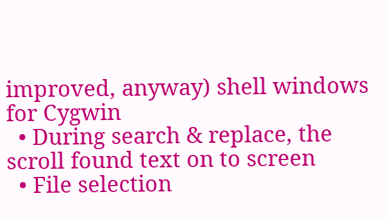improved, anyway) shell windows for Cygwin
  • During search & replace, the scroll found text on to screen
  • File selection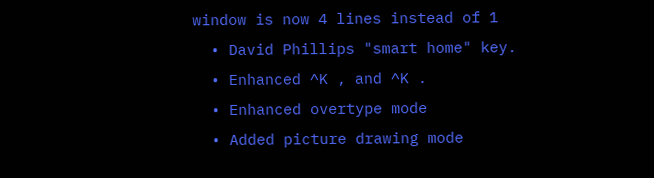window is now 4 lines instead of 1
  • David Phillips "smart home" key.
  • Enhanced ^K , and ^K .
  • Enhanced overtype mode
  • Added picture drawing mode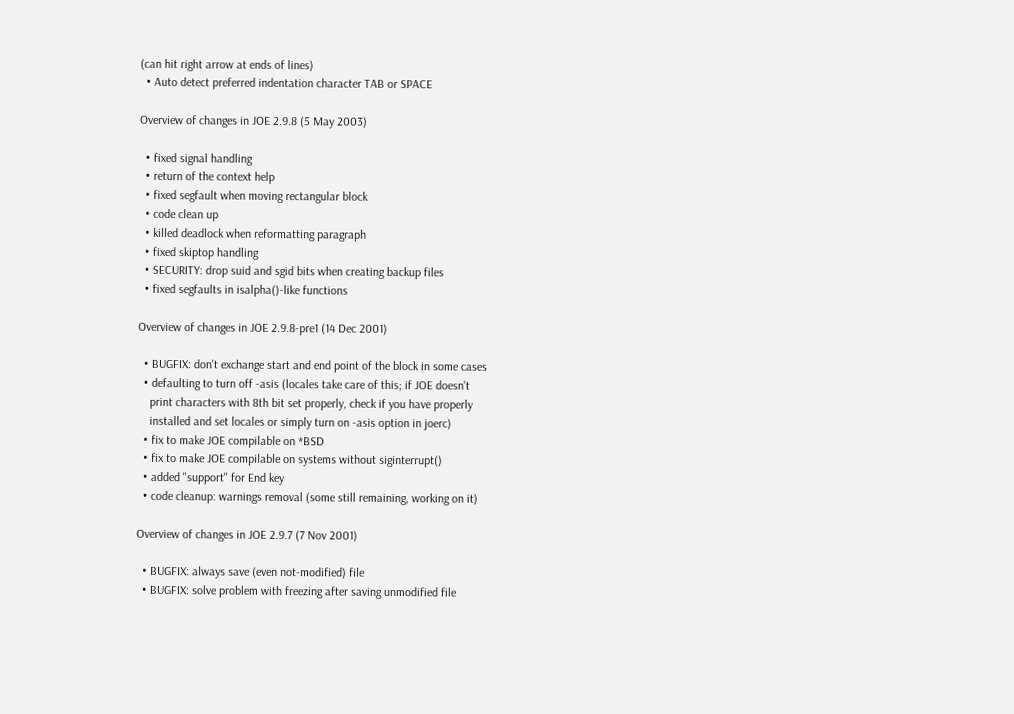(can hit right arrow at ends of lines)
  • Auto detect preferred indentation character TAB or SPACE

Overview of changes in JOE 2.9.8 (5 May 2003)

  • fixed signal handling
  • return of the context help
  • fixed segfault when moving rectangular block
  • code clean up
  • killed deadlock when reformatting paragraph
  • fixed skiptop handling
  • SECURITY: drop suid and sgid bits when creating backup files
  • fixed segfaults in isalpha()-like functions

Overview of changes in JOE 2.9.8-pre1 (14 Dec 2001)

  • BUGFIX: don't exchange start and end point of the block in some cases
  • defaulting to turn off -asis (locales take care of this; if JOE doesn't
    print characters with 8th bit set properly, check if you have properly
    installed and set locales or simply turn on -asis option in joerc)
  • fix to make JOE compilable on *BSD
  • fix to make JOE compilable on systems without siginterrupt()
  • added "support" for End key
  • code cleanup: warnings removal (some still remaining, working on it)

Overview of changes in JOE 2.9.7 (7 Nov 2001)

  • BUGFIX: always save (even not-modified) file
  • BUGFIX: solve problem with freezing after saving unmodified file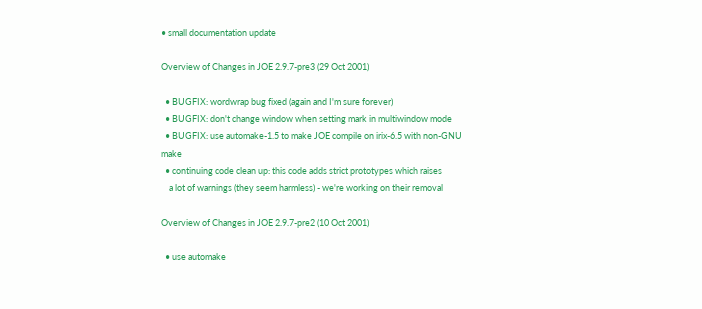• small documentation update

Overview of Changes in JOE 2.9.7-pre3 (29 Oct 2001)

  • BUGFIX: wordwrap bug fixed (again and I'm sure forever)
  • BUGFIX: don't change window when setting mark in multiwindow mode
  • BUGFIX: use automake-1.5 to make JOE compile on irix-6.5 with non-GNU make
  • continuing code clean up: this code adds strict prototypes which raises
    a lot of warnings (they seem harmless) - we're working on their removal

Overview of Changes in JOE 2.9.7-pre2 (10 Oct 2001)

  • use automake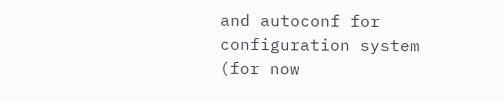and autoconf for configuration system (for now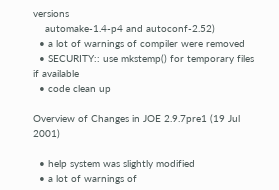versions
    automake-1.4-p4 and autoconf-2.52)
  • a lot of warnings of compiler were removed
  • SECURITY:: use mkstemp() for temporary files if available
  • code clean up

Overview of Changes in JOE 2.9.7pre1 (19 Jul 2001)

  • help system was slightly modified
  • a lot of warnings of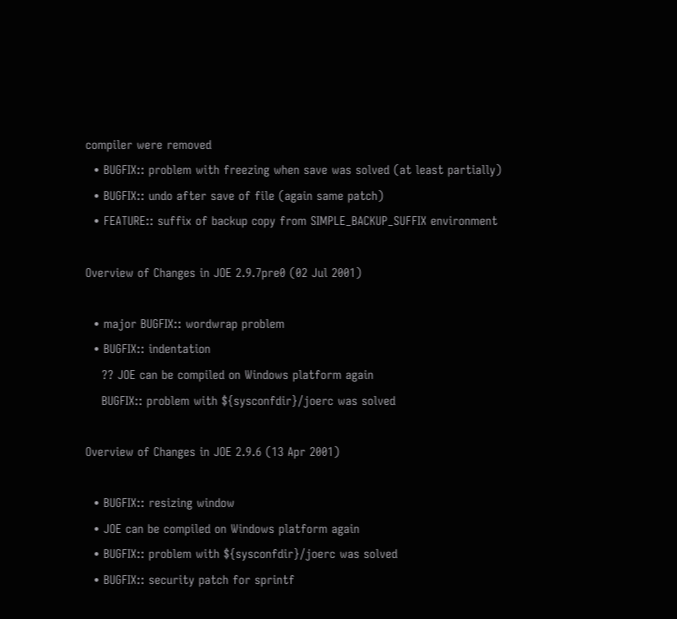compiler were removed
  • BUGFIX:: problem with freezing when save was solved (at least partially)
  • BUGFIX:: undo after save of file (again same patch)
  • FEATURE:: suffix of backup copy from SIMPLE_BACKUP_SUFFIX environment

Overview of Changes in JOE 2.9.7pre0 (02 Jul 2001)

  • major BUGFIX:: wordwrap problem
  • BUGFIX:: indentation
    ?? JOE can be compiled on Windows platform again
    BUGFIX:: problem with ${sysconfdir}/joerc was solved

Overview of Changes in JOE 2.9.6 (13 Apr 2001)

  • BUGFIX:: resizing window
  • JOE can be compiled on Windows platform again
  • BUGFIX:: problem with ${sysconfdir}/joerc was solved
  • BUGFIX:: security patch for sprintf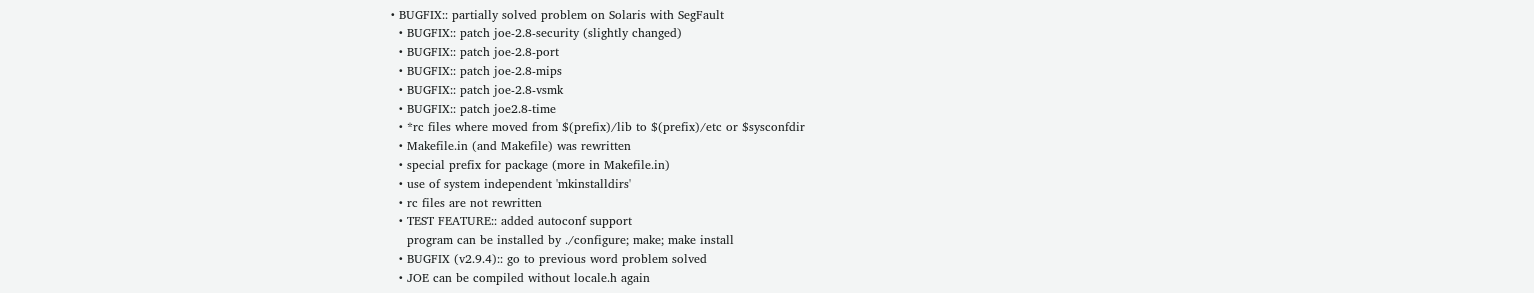• BUGFIX:: partially solved problem on Solaris with SegFault
  • BUGFIX:: patch joe-2.8-security (slightly changed)
  • BUGFIX:: patch joe-2.8-port
  • BUGFIX:: patch joe-2.8-mips
  • BUGFIX:: patch joe-2.8-vsmk
  • BUGFIX:: patch joe2.8-time
  • *rc files where moved from $(prefix)/lib to $(prefix)/etc or $sysconfdir
  • Makefile.in (and Makefile) was rewritten
  • special prefix for package (more in Makefile.in)
  • use of system independent 'mkinstalldirs'
  • rc files are not rewritten
  • TEST FEATURE:: added autoconf support
    program can be installed by ./configure; make; make install
  • BUGFIX (v2.9.4):: go to previous word problem solved
  • JOE can be compiled without locale.h again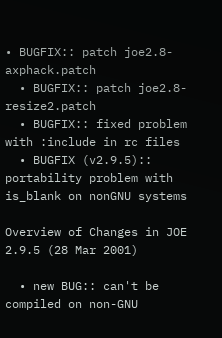• BUGFIX:: patch joe2.8-axphack.patch
  • BUGFIX:: patch joe2.8-resize2.patch
  • BUGFIX:: fixed problem with :include in rc files
  • BUGFIX (v2.9.5):: portability problem with is_blank on nonGNU systems

Overview of Changes in JOE 2.9.5 (28 Mar 2001)

  • new BUG:: can't be compiled on non-GNU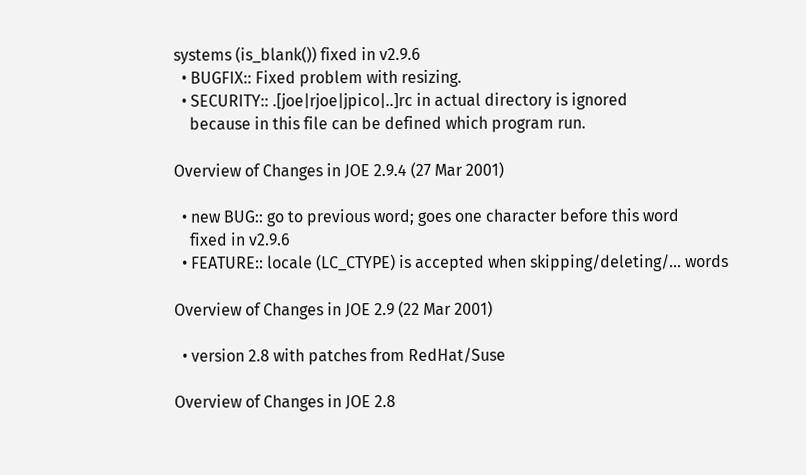systems (is_blank()) fixed in v2.9.6
  • BUGFIX:: Fixed problem with resizing.
  • SECURITY:: .[joe|rjoe|jpico|..]rc in actual directory is ignored
    because in this file can be defined which program run.

Overview of Changes in JOE 2.9.4 (27 Mar 2001)

  • new BUG:: go to previous word; goes one character before this word
    fixed in v2.9.6
  • FEATURE:: locale (LC_CTYPE) is accepted when skipping/deleting/... words

Overview of Changes in JOE 2.9 (22 Mar 2001)

  • version 2.8 with patches from RedHat/Suse

Overview of Changes in JOE 2.8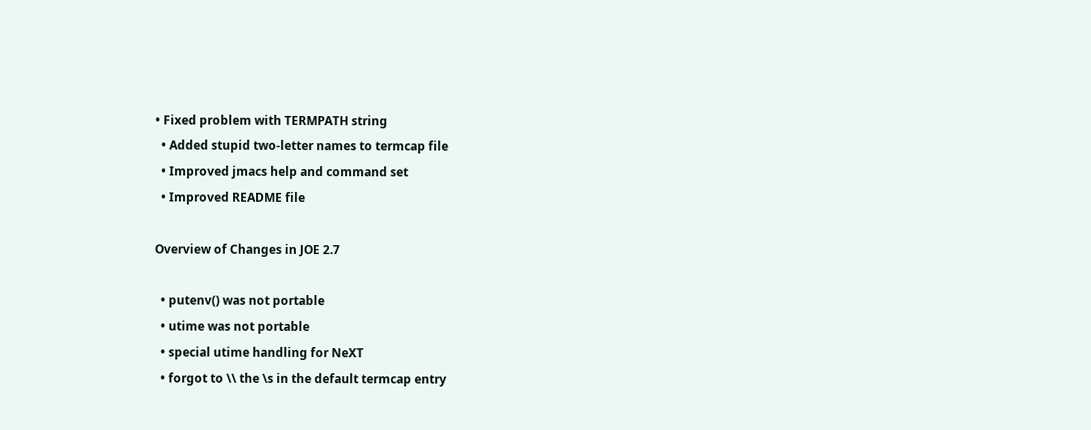• Fixed problem with TERMPATH string
  • Added stupid two-letter names to termcap file
  • Improved jmacs help and command set
  • Improved README file

Overview of Changes in JOE 2.7

  • putenv() was not portable
  • utime was not portable
  • special utime handling for NeXT
  • forgot to \\ the \s in the default termcap entry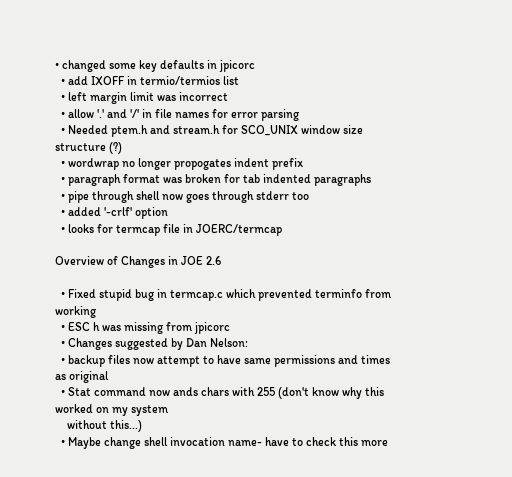• changed some key defaults in jpicorc
  • add IXOFF in termio/termios list
  • left margin limit was incorrect
  • allow '.' and '/' in file names for error parsing
  • Needed ptem.h and stream.h for SCO_UNIX window size structure (?)
  • wordwrap no longer propogates indent prefix
  • paragraph format was broken for tab indented paragraphs
  • pipe through shell now goes through stderr too
  • added '-crlf' option
  • looks for termcap file in JOERC/termcap

Overview of Changes in JOE 2.6

  • Fixed stupid bug in termcap.c which prevented terminfo from working
  • ESC h was missing from jpicorc
  • Changes suggested by Dan Nelson:
  • backup files now attempt to have same permissions and times as original
  • Stat command now ands chars with 255 (don't know why this worked on my system
    without this...)
  • Maybe change shell invocation name- have to check this more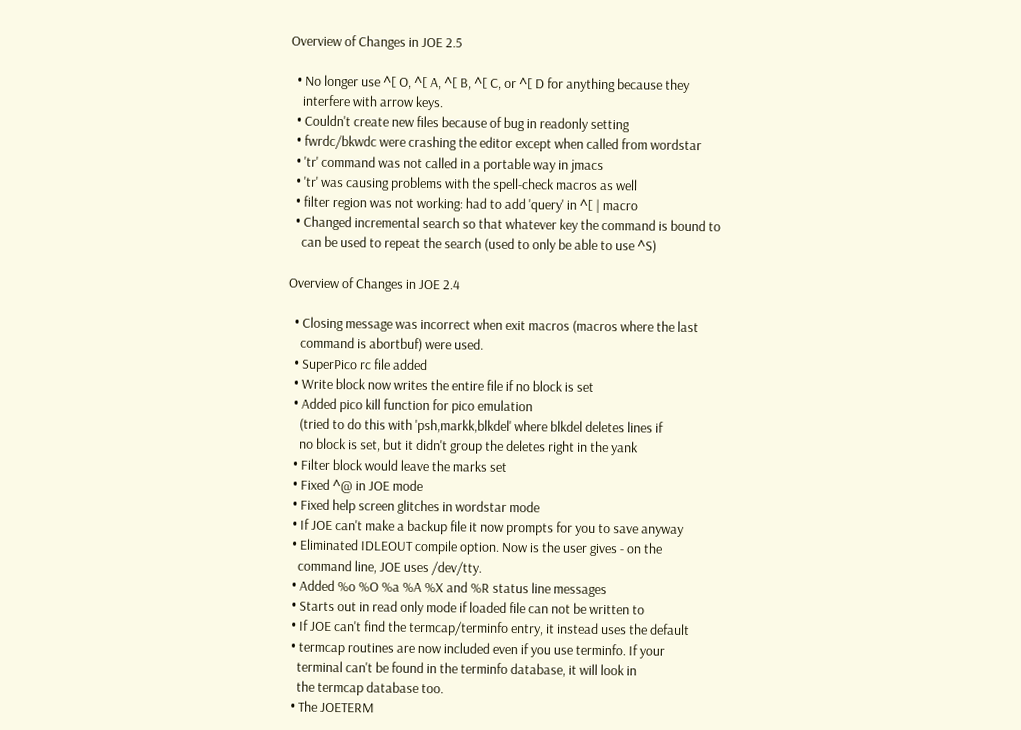Overview of Changes in JOE 2.5

  • No longer use ^[ O, ^[ A, ^[ B, ^[ C, or ^[ D for anything because they
    interfere with arrow keys.
  • Couldn't create new files because of bug in readonly setting
  • fwrdc/bkwdc were crashing the editor except when called from wordstar
  • 'tr' command was not called in a portable way in jmacs
  • 'tr' was causing problems with the spell-check macros as well
  • filter region was not working: had to add 'query' in ^[ | macro
  • Changed incremental search so that whatever key the command is bound to
    can be used to repeat the search (used to only be able to use ^S)

Overview of Changes in JOE 2.4

  • Closing message was incorrect when exit macros (macros where the last
    command is abortbuf) were used.
  • SuperPico rc file added
  • Write block now writes the entire file if no block is set
  • Added pico kill function for pico emulation
    (tried to do this with 'psh,markk,blkdel' where blkdel deletes lines if
    no block is set, but it didn't group the deletes right in the yank
  • Filter block would leave the marks set
  • Fixed ^@ in JOE mode
  • Fixed help screen glitches in wordstar mode
  • If JOE can't make a backup file it now prompts for you to save anyway
  • Eliminated IDLEOUT compile option. Now is the user gives - on the
    command line, JOE uses /dev/tty.
  • Added %o %O %a %A %X and %R status line messages
  • Starts out in read only mode if loaded file can not be written to
  • If JOE can't find the termcap/terminfo entry, it instead uses the default
  • termcap routines are now included even if you use terminfo. If your
    terminal can't be found in the terminfo database, it will look in
    the termcap database too.
  • The JOETERM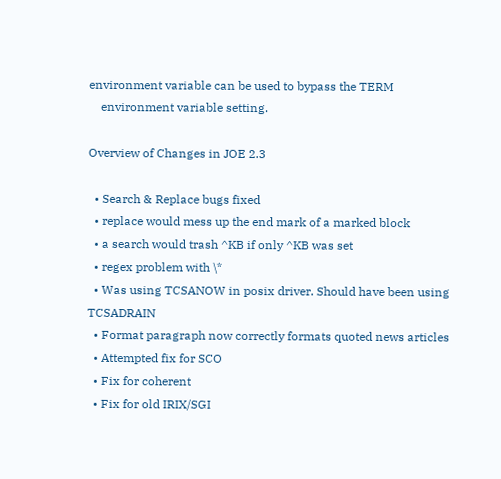environment variable can be used to bypass the TERM
    environment variable setting.

Overview of Changes in JOE 2.3

  • Search & Replace bugs fixed
  • replace would mess up the end mark of a marked block
  • a search would trash ^KB if only ^KB was set
  • regex problem with \*
  • Was using TCSANOW in posix driver. Should have been using TCSADRAIN
  • Format paragraph now correctly formats quoted news articles
  • Attempted fix for SCO
  • Fix for coherent
  • Fix for old IRIX/SGI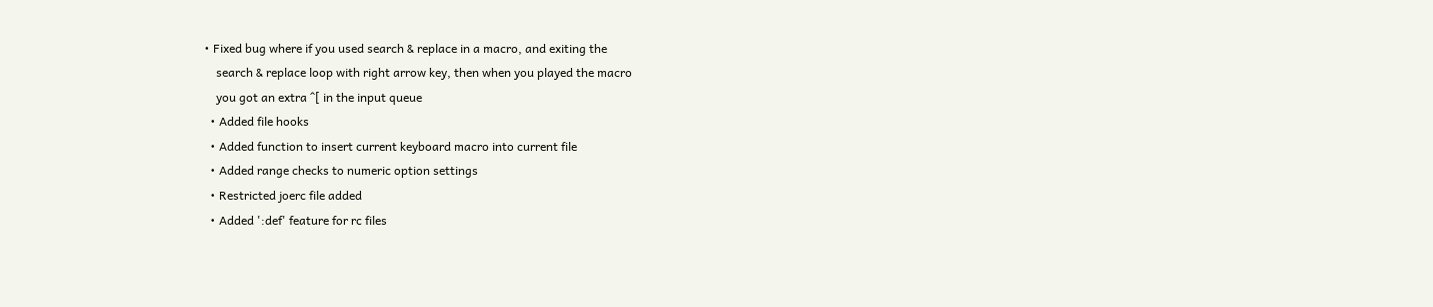• Fixed bug where if you used search & replace in a macro, and exiting the
    search & replace loop with right arrow key, then when you played the macro
    you got an extra ^[ in the input queue
  • Added file hooks
  • Added function to insert current keyboard macro into current file
  • Added range checks to numeric option settings
  • Restricted joerc file added
  • Added ':def' feature for rc files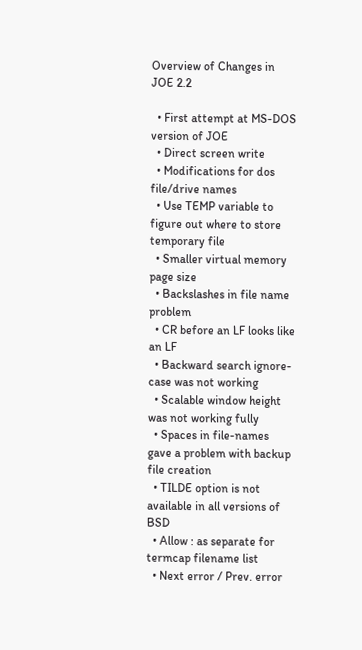Overview of Changes in JOE 2.2

  • First attempt at MS-DOS version of JOE
  • Direct screen write
  • Modifications for dos file/drive names
  • Use TEMP variable to figure out where to store temporary file
  • Smaller virtual memory page size
  • Backslashes in file name problem
  • CR before an LF looks like an LF
  • Backward search ignore-case was not working
  • Scalable window height was not working fully
  • Spaces in file-names gave a problem with backup file creation
  • TILDE option is not available in all versions of BSD
  • Allow : as separate for termcap filename list
  • Next error / Prev. error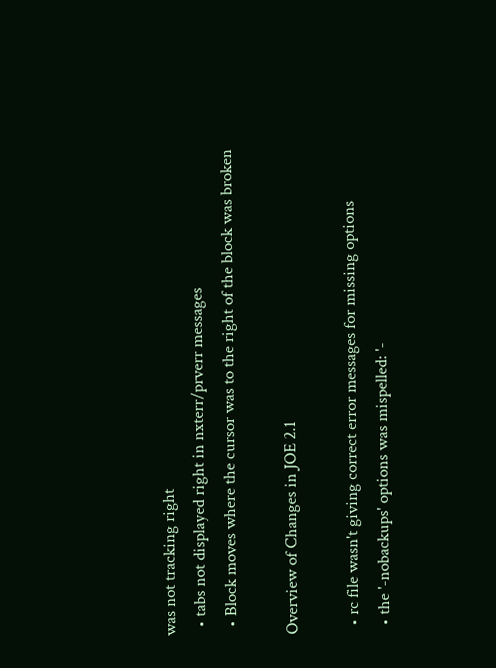was not tracking right
  • tabs not displayed right in nxterr/prverr messages
  • Block moves where the cursor was to the right of the block was broken

Overview of Changes in JOE 2.1

  • rc file wasn't giving correct error messages for missing options
  • the '-nobackups' options was mispelled: '-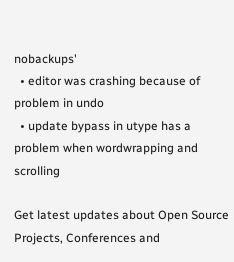nobackups'
  • editor was crashing because of problem in undo
  • update bypass in utype has a problem when wordwrapping and scrolling

Get latest updates about Open Source Projects, Conferences and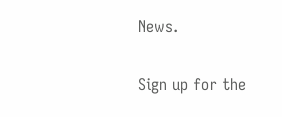News.

Sign up for the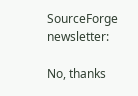SourceForge newsletter:

No, thanks